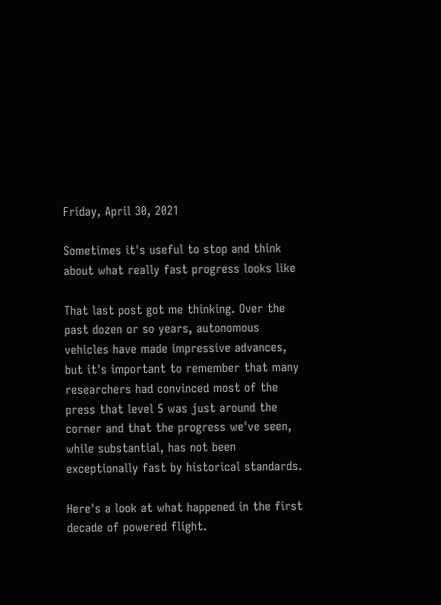Friday, April 30, 2021

Sometimes it's useful to stop and think about what really fast progress looks like

That last post got me thinking. Over the past dozen or so years, autonomous vehicles have made impressive advances, but it's important to remember that many researchers had convinced most of the press that level 5 was just around the corner and that the progress we've seen, while substantial, has not been exceptionally fast by historical standards.

Here's a look at what happened in the first decade of powered flight.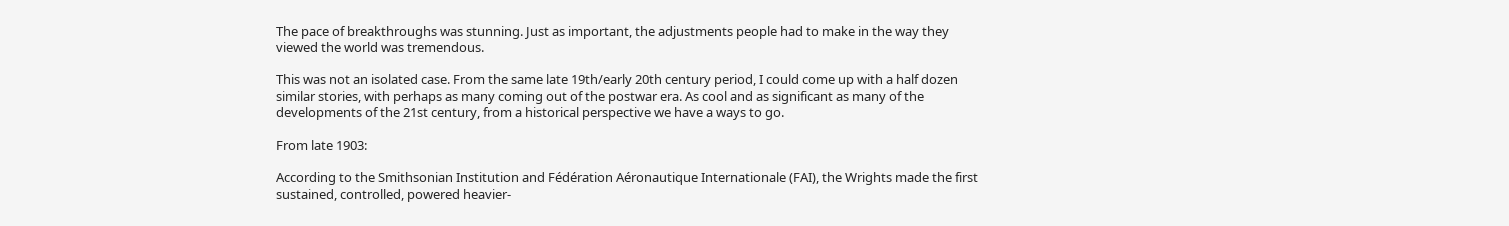The pace of breakthroughs was stunning. Just as important, the adjustments people had to make in the way they viewed the world was tremendous.

This was not an isolated case. From the same late 19th/early 20th century period, I could come up with a half dozen similar stories, with perhaps as many coming out of the postwar era. As cool and as significant as many of the developments of the 21st century, from a historical perspective we have a ways to go.

From late 1903:

According to the Smithsonian Institution and Fédération Aéronautique Internationale (FAI), the Wrights made the first sustained, controlled, powered heavier-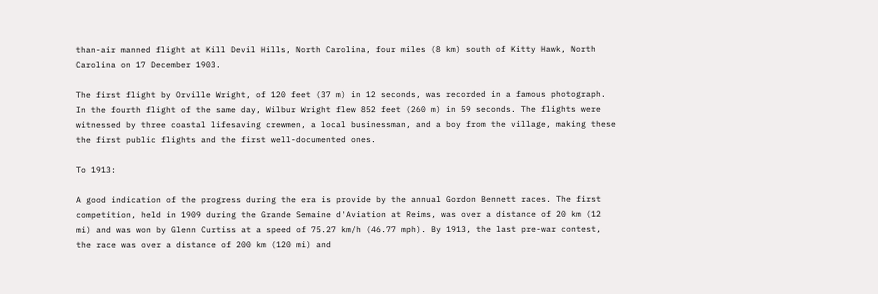than-air manned flight at Kill Devil Hills, North Carolina, four miles (8 km) south of Kitty Hawk, North Carolina on 17 December 1903.

The first flight by Orville Wright, of 120 feet (37 m) in 12 seconds, was recorded in a famous photograph. In the fourth flight of the same day, Wilbur Wright flew 852 feet (260 m) in 59 seconds. The flights were witnessed by three coastal lifesaving crewmen, a local businessman, and a boy from the village, making these the first public flights and the first well-documented ones.

To 1913:

A good indication of the progress during the era is provide by the annual Gordon Bennett races. The first competition, held in 1909 during the Grande Semaine d'Aviation at Reims, was over a distance of 20 km (12  mi) and was won by Glenn Curtiss at a speed of 75.27 km/h (46.77 mph). By 1913, the last pre-war contest, the race was over a distance of 200 km (120 mi) and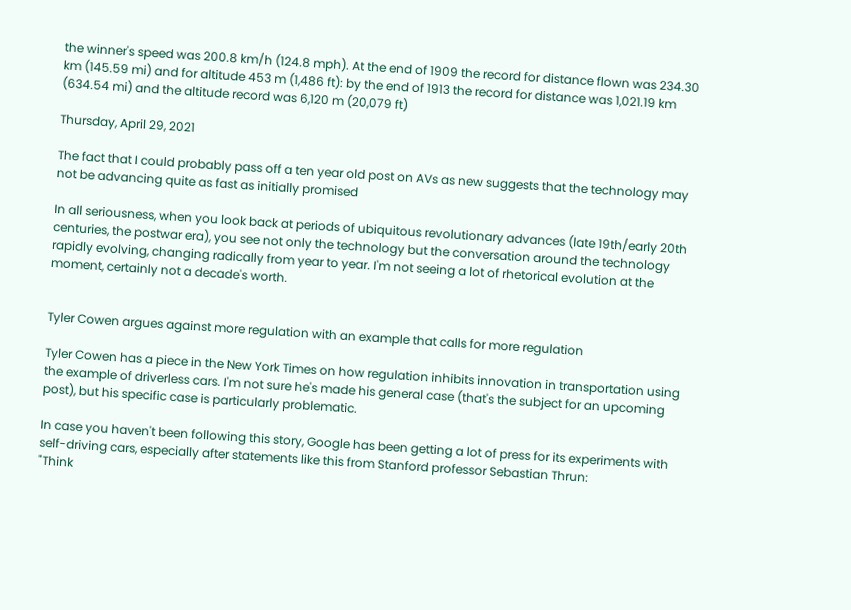the winner's speed was 200.8 km/h (124.8 mph). At the end of 1909 the record for distance flown was 234.30 km (145.59 mi) and for altitude 453 m (1,486 ft): by the end of 1913 the record for distance was 1,021.19 km (634.54 mi) and the altitude record was 6,120 m (20,079 ft)

Thursday, April 29, 2021

The fact that I could probably pass off a ten year old post on AVs as new suggests that the technology may not be advancing quite as fast as initially promised

In all seriousness, when you look back at periods of ubiquitous revolutionary advances (late 19th/early 20th centuries, the postwar era), you see not only the technology but the conversation around the technology rapidly evolving, changing radically from year to year. I'm not seeing a lot of rhetorical evolution at the moment, certainly not a decade's worth.


Tyler Cowen argues against more regulation with an example that calls for more regulation

Tyler Cowen has a piece in the New York Times on how regulation inhibits innovation in transportation using the example of driverless cars. I'm not sure he's made his general case (that's the subject for an upcoming post), but his specific case is particularly problematic.

In case you haven't been following this story, Google has been getting a lot of press for its experiments with self-driving cars, especially after statements like this from Stanford professor Sebastian Thrun:
"Think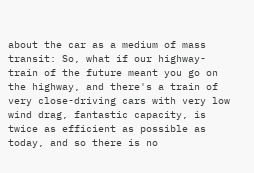about the car as a medium of mass transit: So, what if our highway-train of the future meant you go on the highway, and there's a train of very close-driving cars with very low wind drag, fantastic capacity, is twice as efficient as possible as today, and so there is no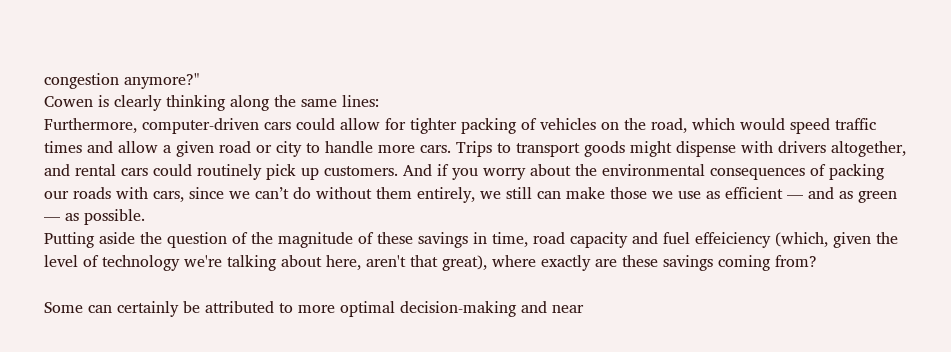congestion anymore?"
Cowen is clearly thinking along the same lines:
Furthermore, computer-driven cars could allow for tighter packing of vehicles on the road, which would speed traffic times and allow a given road or city to handle more cars. Trips to transport goods might dispense with drivers altogether, and rental cars could routinely pick up customers. And if you worry about the environmental consequences of packing our roads with cars, since we can’t do without them entirely, we still can make those we use as efficient — and as green — as possible.
Putting aside the question of the magnitude of these savings in time, road capacity and fuel effeiciency (which, given the level of technology we're talking about here, aren't that great), where exactly are these savings coming from?

Some can certainly be attributed to more optimal decision-making and near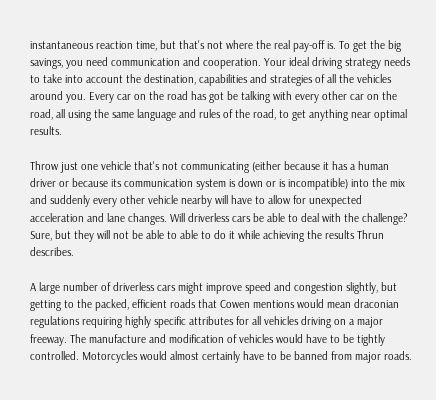instantaneous reaction time, but that's not where the real pay-off is. To get the big savings, you need communication and cooperation. Your ideal driving strategy needs to take into account the destination, capabilities and strategies of all the vehicles around you. Every car on the road has got be talking with every other car on the road, all using the same language and rules of the road, to get anything near optimal results.

Throw just one vehicle that's not communicating (either because it has a human driver or because its communication system is down or is incompatible) into the mix and suddenly every other vehicle nearby will have to allow for unexpected acceleration and lane changes. Will driverless cars be able to deal with the challenge? Sure, but they will not be able to able to do it while achieving the results Thrun describes.

A large number of driverless cars might improve speed and congestion slightly, but getting to the packed, efficient roads that Cowen mentions would mean draconian regulations requiring highly specific attributes for all vehicles driving on a major freeway. The manufacture and modification of vehicles would have to be tightly controlled. Motorcycles would almost certainly have to be banned from major roads.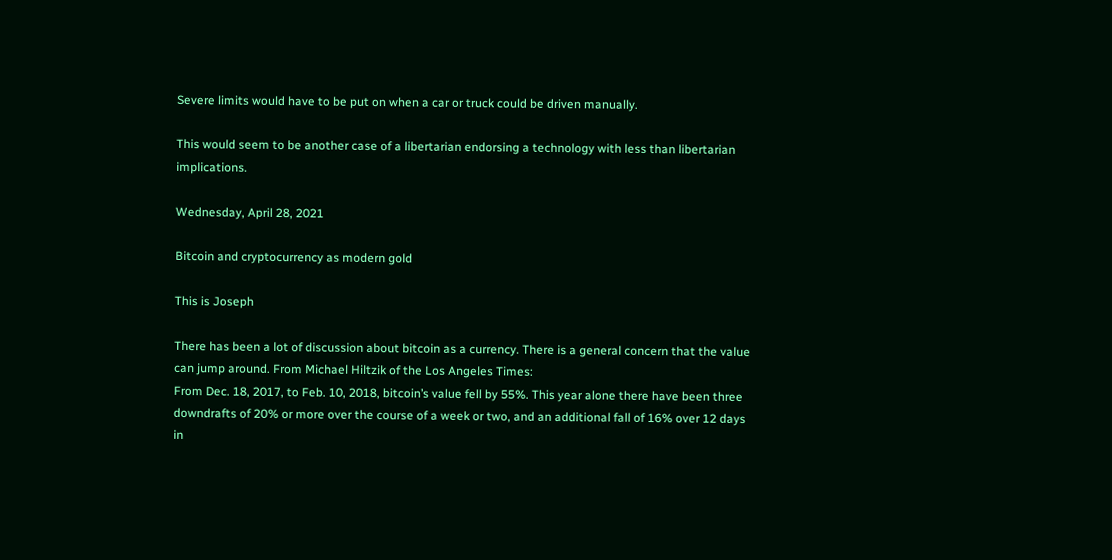Severe limits would have to be put on when a car or truck could be driven manually.

This would seem to be another case of a libertarian endorsing a technology with less than libertarian implications.

Wednesday, April 28, 2021

Bitcoin and cryptocurrency as modern gold

This is Joseph

There has been a lot of discussion about bitcoin as a currency. There is a general concern that the value can jump around. From Michael Hiltzik of the Los Angeles Times:
From Dec. 18, 2017, to Feb. 10, 2018, bitcoin’s value fell by 55%. This year alone there have been three downdrafts of 20% or more over the course of a week or two, and an additional fall of 16% over 12 days in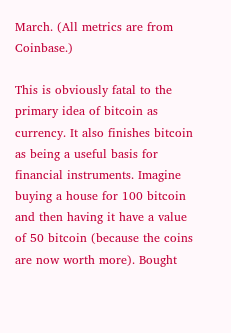March. (All metrics are from Coinbase.)

This is obviously fatal to the primary idea of bitcoin as currency. It also finishes bitcoin as being a useful basis for financial instruments. Imagine buying a house for 100 bitcoin and then having it have a value of 50 bitcoin (because the coins are now worth more). Bought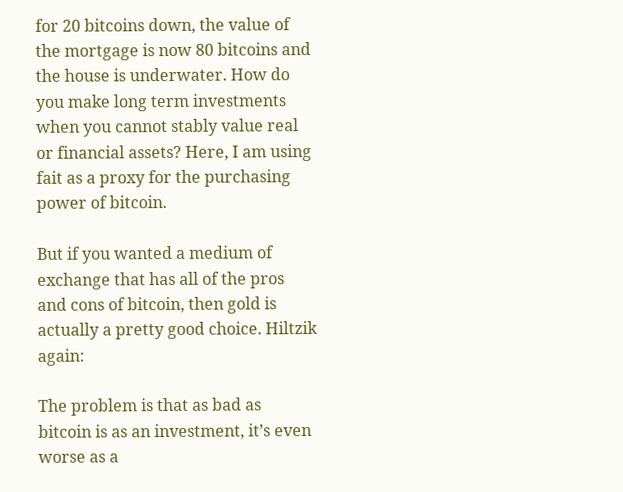for 20 bitcoins down, the value of the mortgage is now 80 bitcoins and the house is underwater. How do you make long term investments when you cannot stably value real or financial assets? Here, I am using fait as a proxy for the purchasing power of bitcoin.

But if you wanted a medium of exchange that has all of the pros and cons of bitcoin, then gold is actually a pretty good choice. Hiltzik again:

The problem is that as bad as bitcoin is as an investment, it’s even worse as a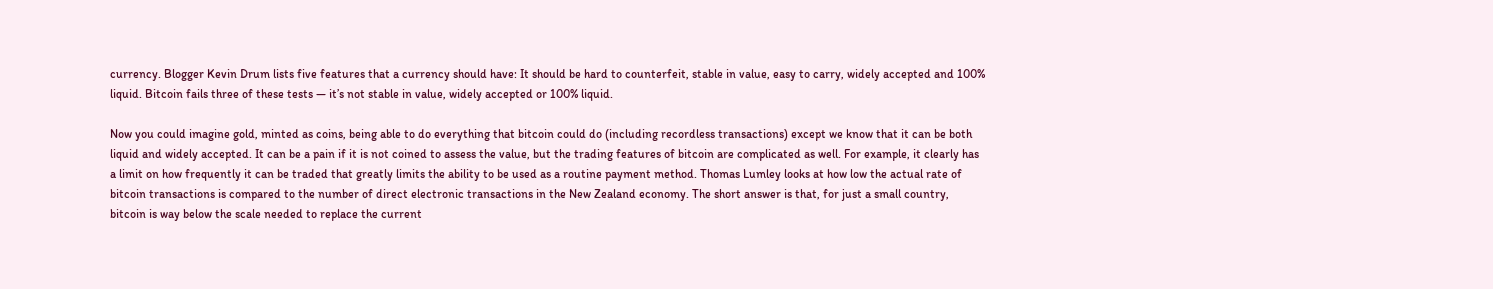currency. Blogger Kevin Drum lists five features that a currency should have: It should be hard to counterfeit, stable in value, easy to carry, widely accepted and 100% liquid. Bitcoin fails three of these tests — it’s not stable in value, widely accepted or 100% liquid.

Now you could imagine gold, minted as coins, being able to do everything that bitcoin could do (including recordless transactions) except we know that it can be both liquid and widely accepted. It can be a pain if it is not coined to assess the value, but the trading features of bitcoin are complicated as well. For example, it clearly has a limit on how frequently it can be traded that greatly limits the ability to be used as a routine payment method. Thomas Lumley looks at how low the actual rate of bitcoin transactions is compared to the number of direct electronic transactions in the New Zealand economy. The short answer is that, for just a small country, bitcoin is way below the scale needed to replace the current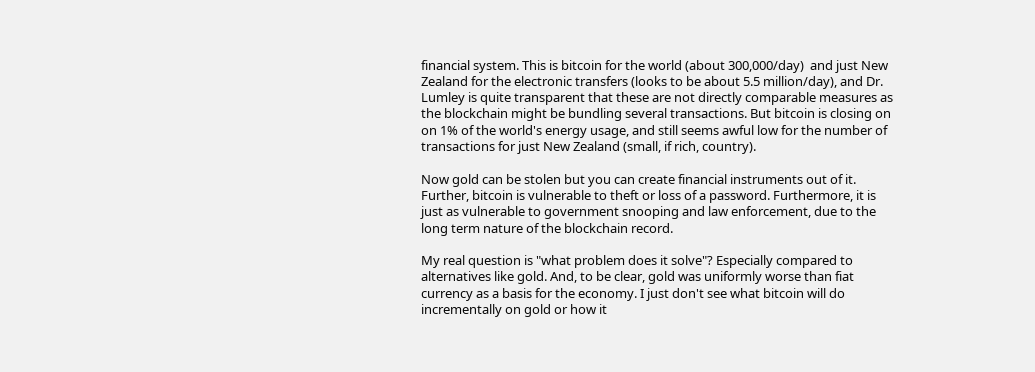financial system. This is bitcoin for the world (about 300,000/day)  and just New Zealand for the electronic transfers (looks to be about 5.5 million/day), and Dr. Lumley is quite transparent that these are not directly comparable measures as the blockchain might be bundling several transactions. But bitcoin is closing on on 1% of the world's energy usage, and still seems awful low for the number of transactions for just New Zealand (small, if rich, country).

Now gold can be stolen but you can create financial instruments out of it. Further, bitcoin is vulnerable to theft or loss of a password. Furthermore, it is just as vulnerable to government snooping and law enforcement, due to the long term nature of the blockchain record.

My real question is "what problem does it solve"? Especially compared to alternatives like gold. And, to be clear, gold was uniformly worse than fiat currency as a basis for the economy. I just don't see what bitcoin will do incrementally on gold or how it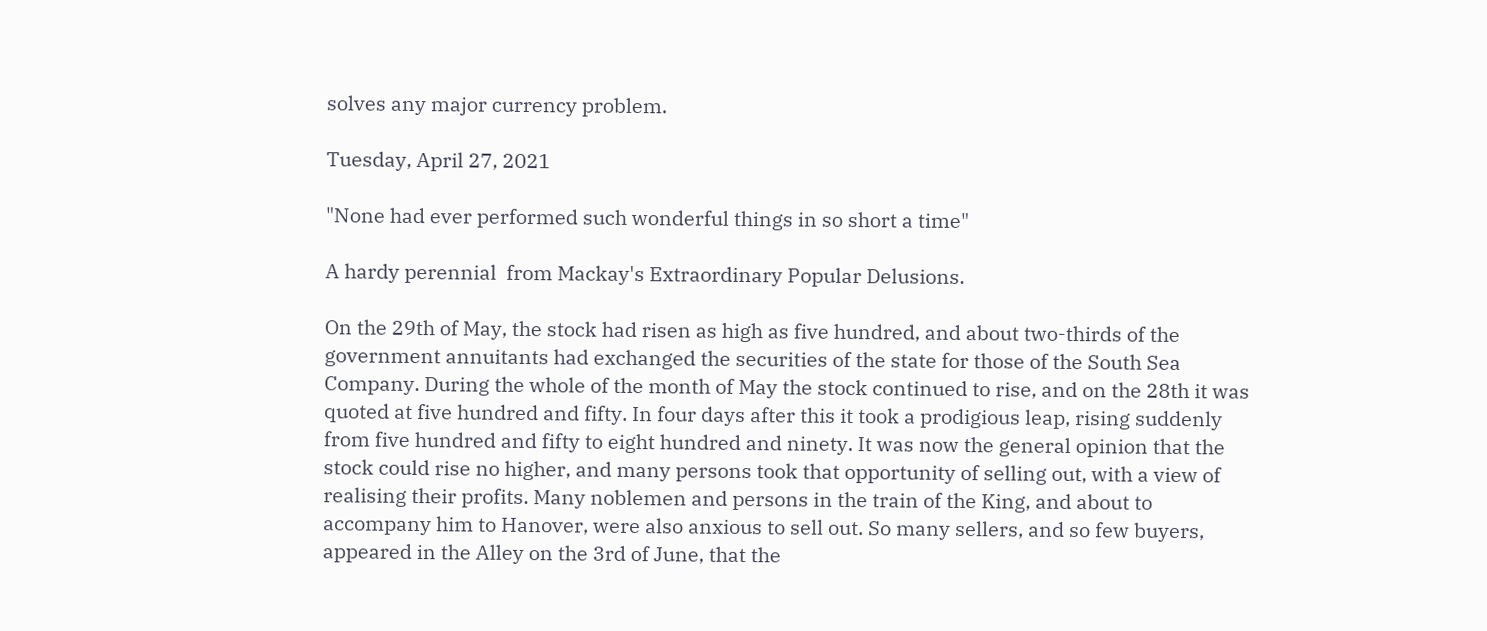solves any major currency problem.

Tuesday, April 27, 2021

"None had ever performed such wonderful things in so short a time"

A hardy perennial  from Mackay's Extraordinary Popular Delusions.

On the 29th of May, the stock had risen as high as five hundred, and about two-thirds of the government annuitants had exchanged the securities of the state for those of the South Sea Company. During the whole of the month of May the stock continued to rise, and on the 28th it was quoted at five hundred and fifty. In four days after this it took a prodigious leap, rising suddenly from five hundred and fifty to eight hundred and ninety. It was now the general opinion that the stock could rise no higher, and many persons took that opportunity of selling out, with a view of realising their profits. Many noblemen and persons in the train of the King, and about to accompany him to Hanover, were also anxious to sell out. So many sellers, and so few buyers, appeared in the Alley on the 3rd of June, that the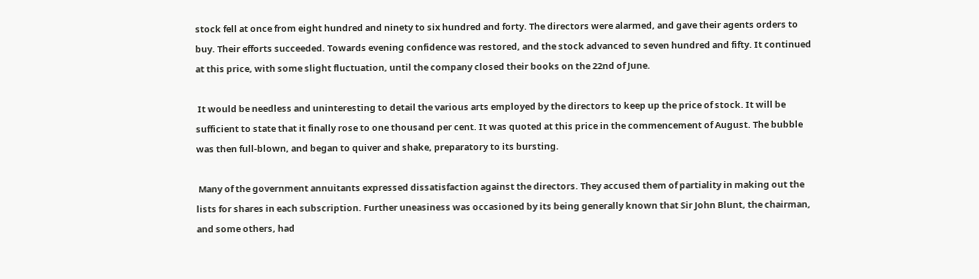stock fell at once from eight hundred and ninety to six hundred and forty. The directors were alarmed, and gave their agents orders to buy. Their efforts succeeded. Towards evening confidence was restored, and the stock advanced to seven hundred and fifty. It continued at this price, with some slight fluctuation, until the company closed their books on the 22nd of June.

 It would be needless and uninteresting to detail the various arts employed by the directors to keep up the price of stock. It will be sufficient to state that it finally rose to one thousand per cent. It was quoted at this price in the commencement of August. The bubble was then full-blown, and began to quiver and shake, preparatory to its bursting.

 Many of the government annuitants expressed dissatisfaction against the directors. They accused them of partiality in making out the lists for shares in each subscription. Further uneasiness was occasioned by its being generally known that Sir John Blunt, the chairman, and some others, had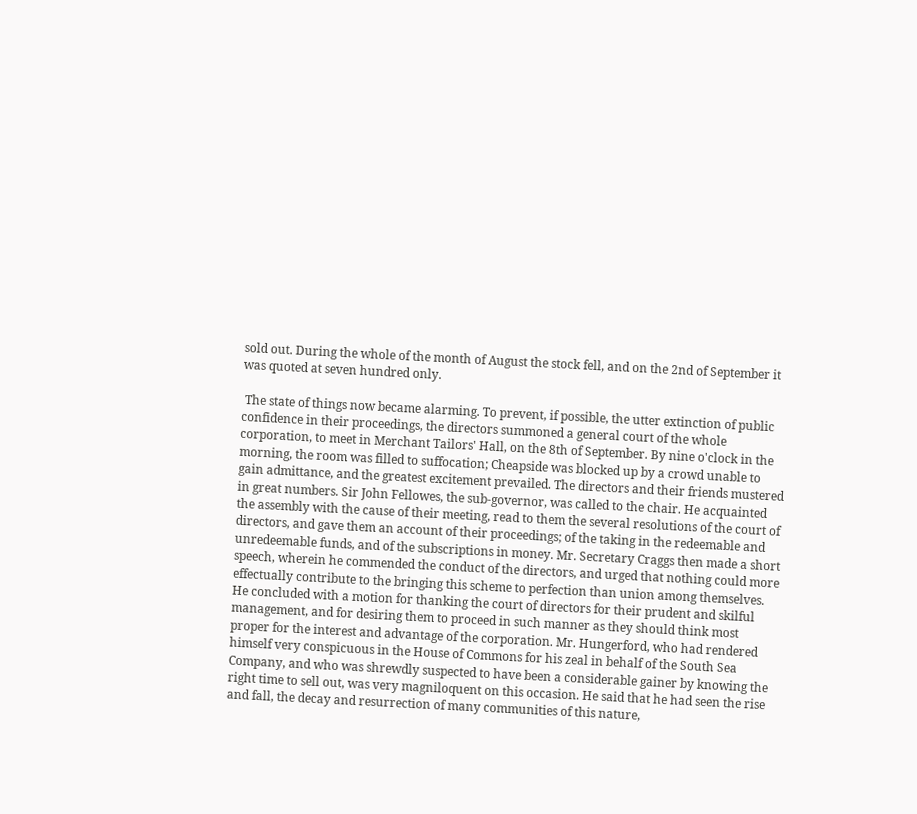sold out. During the whole of the month of August the stock fell, and on the 2nd of September it was quoted at seven hundred only.

 The state of things now became alarming. To prevent, if possible, the utter extinction of public confidence in their proceedings, the directors summoned a general court of the whole corporation, to meet in Merchant Tailors' Hall, on the 8th of September. By nine o'clock in the morning, the room was filled to suffocation; Cheapside was blocked up by a crowd unable to gain admittance, and the greatest excitement prevailed. The directors and their friends mustered in great numbers. Sir John Fellowes, the sub-governor, was called to the chair. He acquainted the assembly with the cause of their meeting, read to them the several resolutions of the court of directors, and gave them an account of their proceedings; of the taking in the redeemable and unredeemable funds, and of the subscriptions in money. Mr. Secretary Craggs then made a short speech, wherein he commended the conduct of the directors, and urged that nothing could more effectually contribute to the bringing this scheme to perfection than union among themselves. He concluded with a motion for thanking the court of directors for their prudent and skilful management, and for desiring them to proceed in such manner as they should think most proper for the interest and advantage of the corporation. Mr. Hungerford, who had rendered himself very conspicuous in the House of Commons for his zeal in behalf of the South Sea Company, and who was shrewdly suspected to have been a considerable gainer by knowing the right time to sell out, was very magniloquent on this occasion. He said that he had seen the rise and fall, the decay and resurrection of many communities of this nature,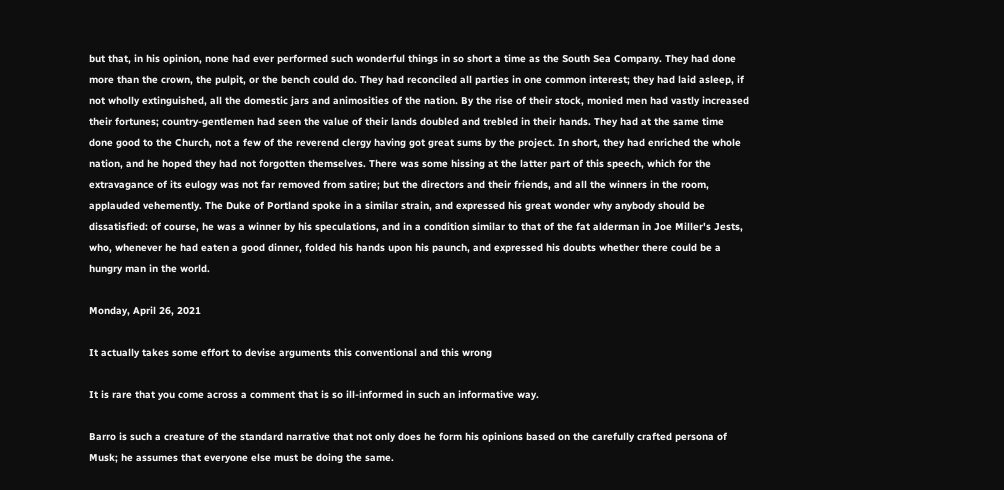but that, in his opinion, none had ever performed such wonderful things in so short a time as the South Sea Company. They had done more than the crown, the pulpit, or the bench could do. They had reconciled all parties in one common interest; they had laid asleep, if not wholly extinguished, all the domestic jars and animosities of the nation. By the rise of their stock, monied men had vastly increased their fortunes; country-gentlemen had seen the value of their lands doubled and trebled in their hands. They had at the same time done good to the Church, not a few of the reverend clergy having got great sums by the project. In short, they had enriched the whole nation, and he hoped they had not forgotten themselves. There was some hissing at the latter part of this speech, which for the extravagance of its eulogy was not far removed from satire; but the directors and their friends, and all the winners in the room, applauded vehemently. The Duke of Portland spoke in a similar strain, and expressed his great wonder why anybody should be dissatisfied: of course, he was a winner by his speculations, and in a condition similar to that of the fat alderman in Joe Miller's Jests, who, whenever he had eaten a good dinner, folded his hands upon his paunch, and expressed his doubts whether there could be a hungry man in the world.

Monday, April 26, 2021

It actually takes some effort to devise arguments this conventional and this wrong

It is rare that you come across a comment that is so ill-informed in such an informative way.

Barro is such a creature of the standard narrative that not only does he form his opinions based on the carefully crafted persona of Musk; he assumes that everyone else must be doing the same.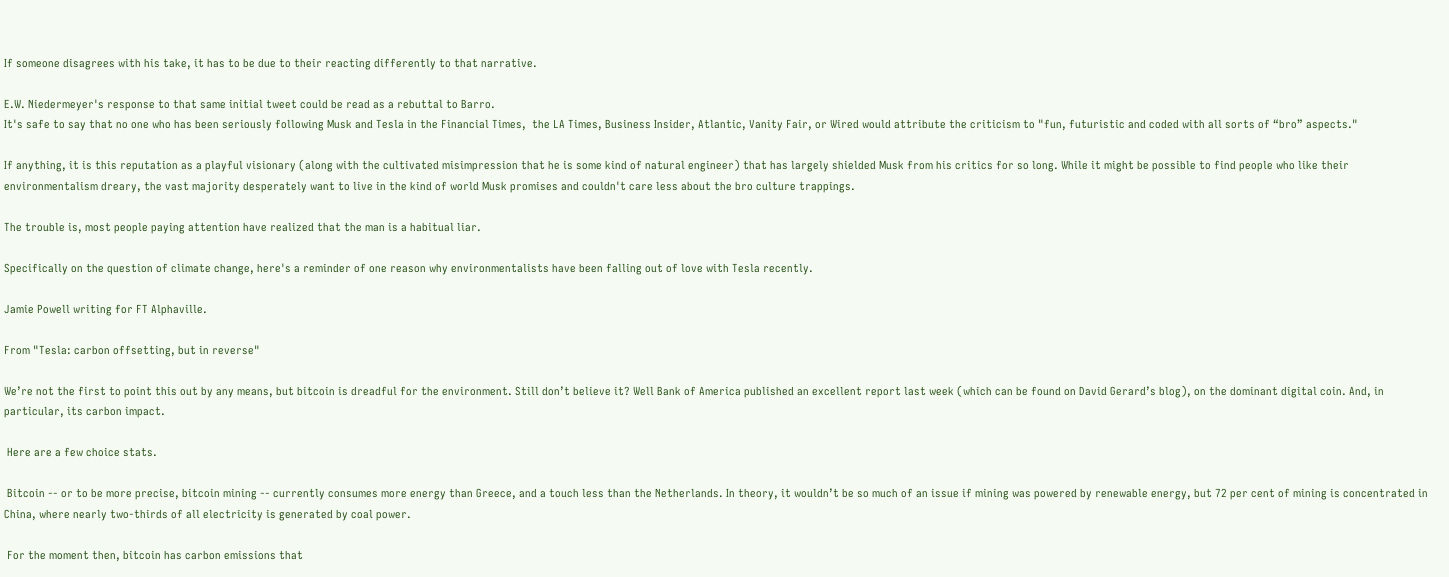If someone disagrees with his take, it has to be due to their reacting differently to that narrative.

E.W. Niedermeyer's response to that same initial tweet could be read as a rebuttal to Barro.
It's safe to say that no one who has been seriously following Musk and Tesla in the Financial Times,  the LA Times, Business Insider, Atlantic, Vanity Fair, or Wired would attribute the criticism to "fun, futuristic and coded with all sorts of “bro” aspects."

If anything, it is this reputation as a playful visionary (along with the cultivated misimpression that he is some kind of natural engineer) that has largely shielded Musk from his critics for so long. While it might be possible to find people who like their environmentalism dreary, the vast majority desperately want to live in the kind of world Musk promises and couldn't care less about the bro culture trappings.

The trouble is, most people paying attention have realized that the man is a habitual liar.

Specifically on the question of climate change, here's a reminder of one reason why environmentalists have been falling out of love with Tesla recently.

Jamie Powell writing for FT Alphaville.

From "Tesla: carbon offsetting, but in reverse"

We’re not the first to point this out by any means, but bitcoin is dreadful for the environment. Still don’t believe it? Well Bank of America published an excellent report last week (which can be found on David Gerard’s blog), on the dominant digital coin. And, in particular, its carbon impact.

 Here are a few choice stats.

 Bitcoin -- or to be more precise, bitcoin mining -- currently consumes more energy than Greece, and a touch less than the Netherlands. In theory, it wouldn’t be so much of an issue if mining was powered by renewable energy, but 72 per cent of mining is concentrated in China, where nearly two-thirds of all electricity is generated by coal power.

 For the moment then, bitcoin has carbon emissions that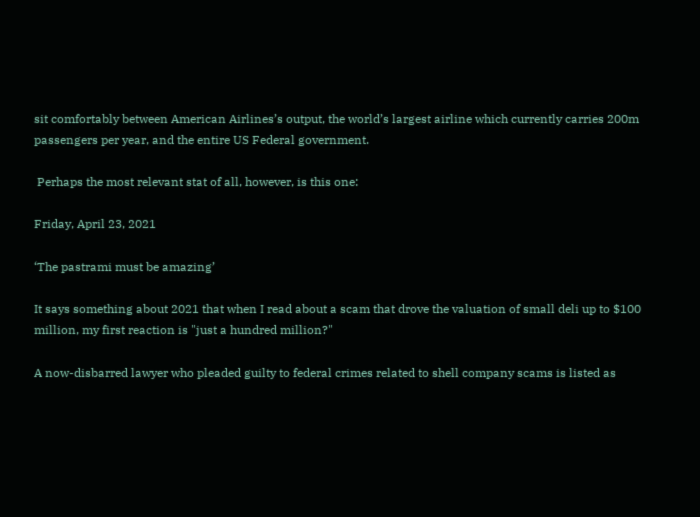sit comfortably between American Airlines’s output, the world’s largest airline which currently carries 200m passengers per year, and the entire US Federal government.

 Perhaps the most relevant stat of all, however, is this one:

Friday, April 23, 2021

‘The pastrami must be amazing’

It says something about 2021 that when I read about a scam that drove the valuation of small deli up to $100 million, my first reaction is "just a hundred million?"

A now-disbarred lawyer who pleaded guilty to federal crimes related to shell company scams is listed as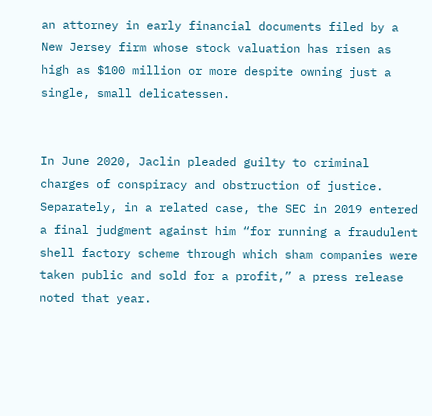an attorney in early financial documents filed by a New Jersey firm whose stock valuation has risen as high as $100 million or more despite owning just a single, small delicatessen.


In June 2020, Jaclin pleaded guilty to criminal charges of conspiracy and obstruction of justice. Separately, in a related case, the SEC in 2019 entered a final judgment against him “for running a fraudulent shell factory scheme through which sham companies were taken public and sold for a profit,” a press release noted that year.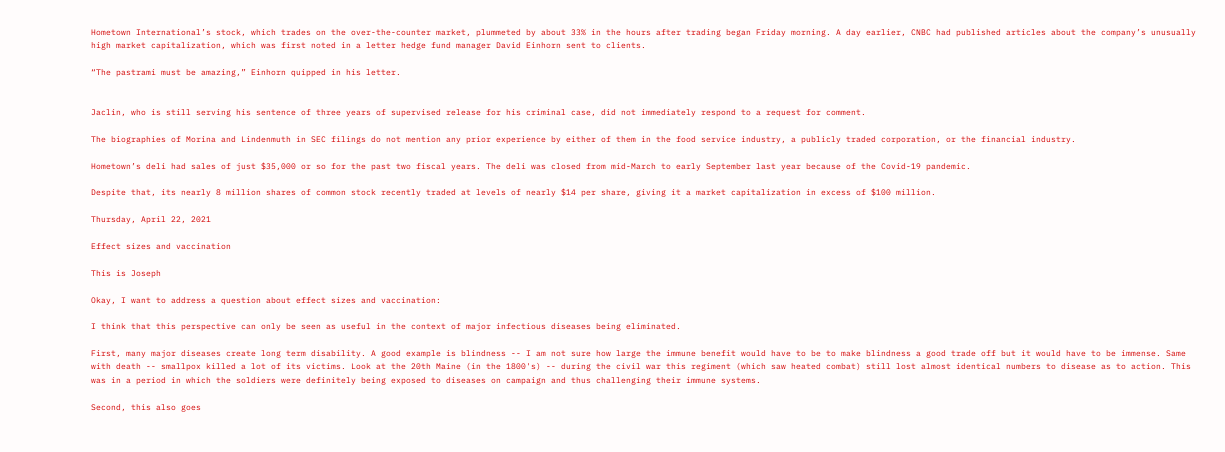Hometown International’s stock, which trades on the over-the-counter market, plummeted by about 33% in the hours after trading began Friday morning. A day earlier, CNBC had published articles about the company’s unusually high market capitalization, which was first noted in a letter hedge fund manager David Einhorn sent to clients.

“The pastrami must be amazing,” Einhorn quipped in his letter.


Jaclin, who is still serving his sentence of three years of supervised release for his criminal case, did not immediately respond to a request for comment.

The biographies of Morina and Lindenmuth in SEC filings do not mention any prior experience by either of them in the food service industry, a publicly traded corporation, or the financial industry.

Hometown’s deli had sales of just $35,000 or so for the past two fiscal years. The deli was closed from mid-March to early September last year because of the Covid-19 pandemic.

Despite that, its nearly 8 million shares of common stock recently traded at levels of nearly $14 per share, giving it a market capitalization in excess of $100 million.

Thursday, April 22, 2021

Effect sizes and vaccination

This is Joseph

Okay, I want to address a question about effect sizes and vaccination:

I think that this perspective can only be seen as useful in the context of major infectious diseases being eliminated.

First, many major diseases create long term disability. A good example is blindness -- I am not sure how large the immune benefit would have to be to make blindness a good trade off but it would have to be immense. Same with death -- smallpox killed a lot of its victims. Look at the 20th Maine (in the 1800's) -- during the civil war this regiment (which saw heated combat) still lost almost identical numbers to disease as to action. This was in a period in which the soldiers were definitely being exposed to diseases on campaign and thus challenging their immune systems.

Second, this also goes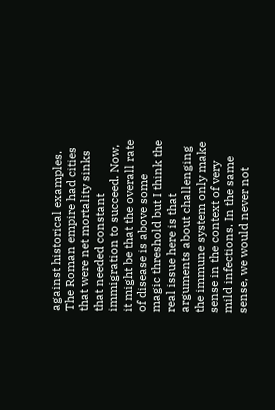against historical examples. The Roman empire had cities that were net mortality sinks that needed constant immigration to succeed. Now, it might be that the overall rate of disease is above some magic threshold but I think the real issue here is that arguments about challenging the immune system only make sense in the context of very mild infections. In the same sense, we would never not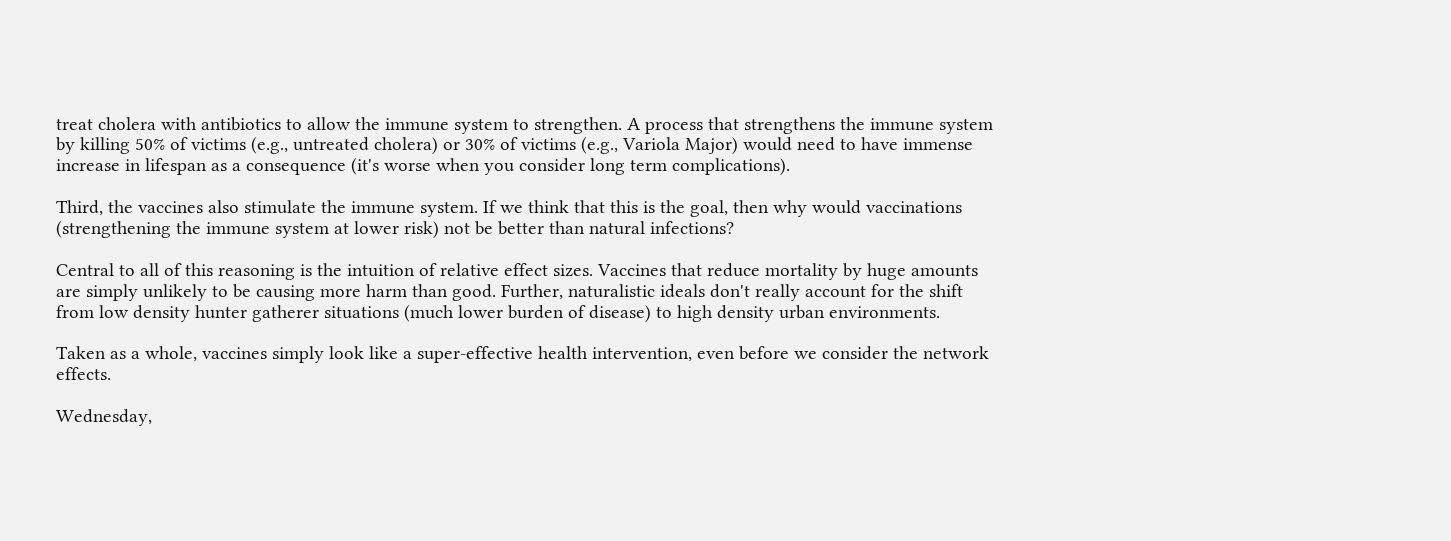treat cholera with antibiotics to allow the immune system to strengthen. A process that strengthens the immune system by killing 50% of victims (e.g., untreated cholera) or 30% of victims (e.g., Variola Major) would need to have immense increase in lifespan as a consequence (it's worse when you consider long term complications).

Third, the vaccines also stimulate the immune system. If we think that this is the goal, then why would vaccinations (strengthening the immune system at lower risk) not be better than natural infections?

Central to all of this reasoning is the intuition of relative effect sizes. Vaccines that reduce mortality by huge amounts are simply unlikely to be causing more harm than good. Further, naturalistic ideals don't really account for the shift from low density hunter gatherer situations (much lower burden of disease) to high density urban environments.

Taken as a whole, vaccines simply look like a super-effective health intervention, even before we consider the network effects.

Wednesday,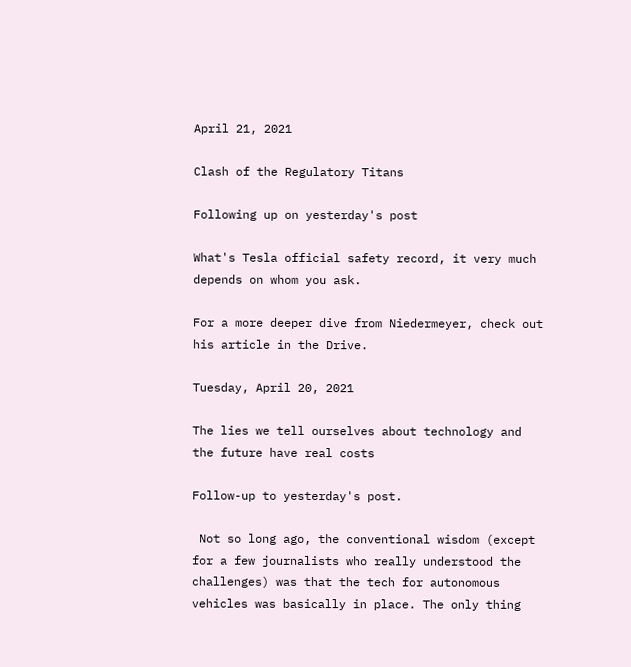April 21, 2021

Clash of the Regulatory Titans

Following up on yesterday's post

What's Tesla official safety record, it very much depends on whom you ask.

For a more deeper dive from Niedermeyer, check out his article in the Drive.

Tuesday, April 20, 2021

The lies we tell ourselves about technology and the future have real costs

Follow-up to yesterday's post.

 Not so long ago, the conventional wisdom (except for a few journalists who really understood the challenges) was that the tech for autonomous vehicles was basically in place. The only thing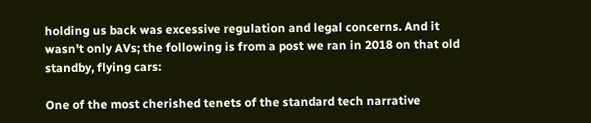holding us back was excessive regulation and legal concerns. And it wasn't only AVs; the following is from a post we ran in 2018 on that old standby, flying cars:

One of the most cherished tenets of the standard tech narrative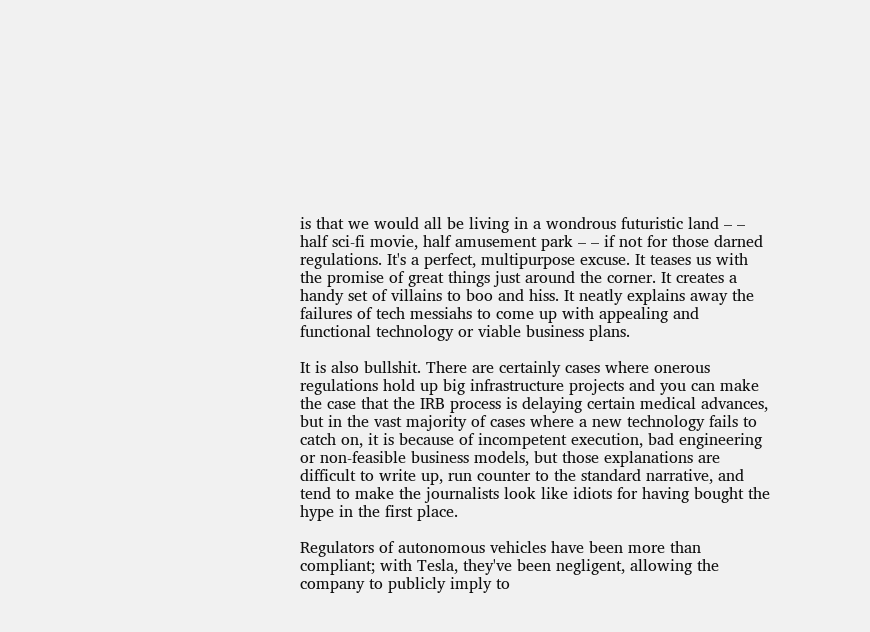is that we would all be living in a wondrous futuristic land – – half sci-fi movie, half amusement park – – if not for those darned regulations. It's a perfect, multipurpose excuse. It teases us with the promise of great things just around the corner. It creates a handy set of villains to boo and hiss. It neatly explains away the failures of tech messiahs to come up with appealing and functional technology or viable business plans.

It is also bullshit. There are certainly cases where onerous regulations hold up big infrastructure projects and you can make the case that the IRB process is delaying certain medical advances, but in the vast majority of cases where a new technology fails to catch on, it is because of incompetent execution, bad engineering or non-feasible business models, but those explanations are difficult to write up, run counter to the standard narrative, and tend to make the journalists look like idiots for having bought the hype in the first place.

Regulators of autonomous vehicles have been more than compliant; with Tesla, they've been negligent, allowing the company to publicly imply to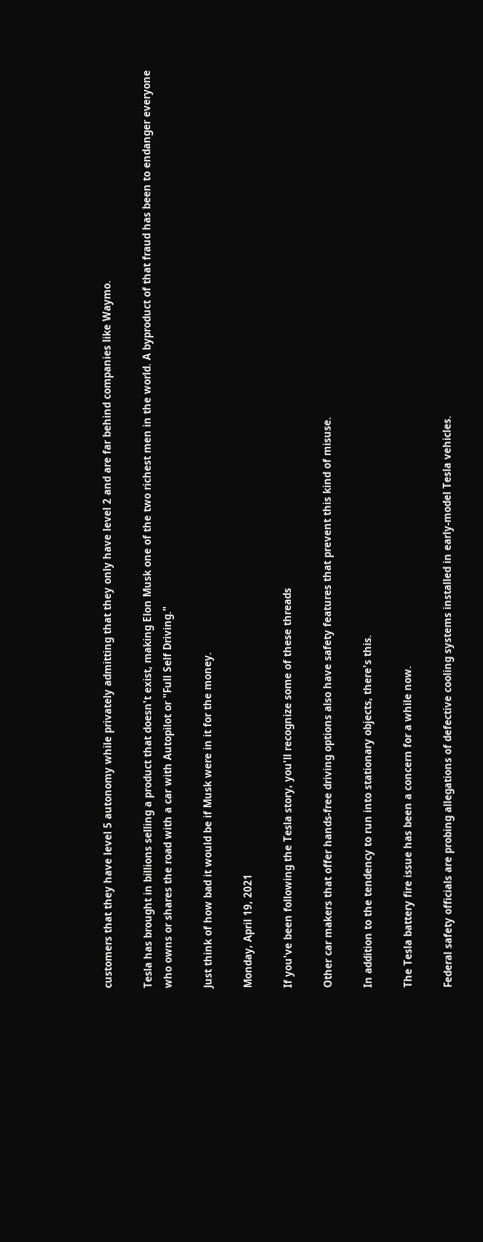customers that they have level 5 autonomy while privately admitting that they only have level 2 and are far behind companies like Waymo.

Tesla has brought in billions selling a product that doesn't exist, making Elon Musk one of the two richest men in the world. A byproduct of that fraud has been to endanger everyone who owns or shares the road with a car with Autopilot or "Full Self Driving."

Just think of how bad it would be if Musk were in it for the money.

Monday, April 19, 2021

If you've been following the Tesla story, you'll recognize some of these threads

Other car makers that offer hands-free driving options also have safety features that prevent this kind of misuse.

In addition to the tendency to run into stationary objects, there's this.

The Tesla battery fire issue has been a concern for a while now.

Federal safety officials are probing allegations of defective cooling systems installed in early-model Tesla vehicles.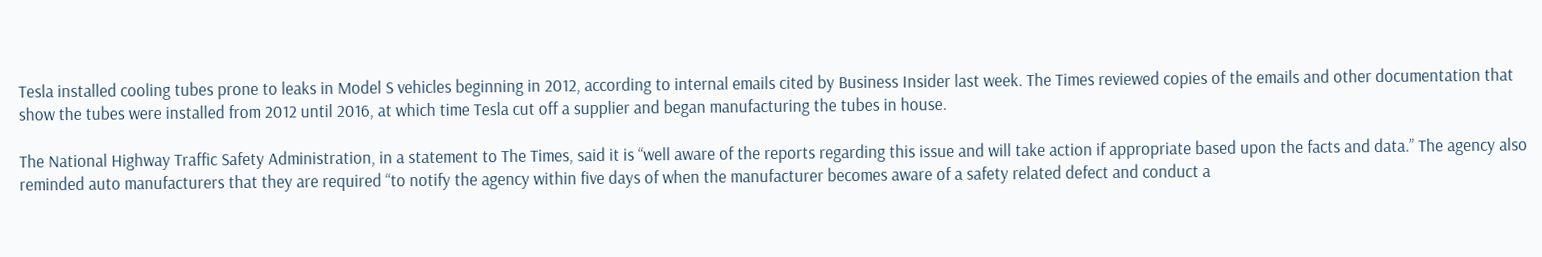Tesla installed cooling tubes prone to leaks in Model S vehicles beginning in 2012, according to internal emails cited by Business Insider last week. The Times reviewed copies of the emails and other documentation that show the tubes were installed from 2012 until 2016, at which time Tesla cut off a supplier and began manufacturing the tubes in house.

The National Highway Traffic Safety Administration, in a statement to The Times, said it is “well aware of the reports regarding this issue and will take action if appropriate based upon the facts and data.” The agency also reminded auto manufacturers that they are required “to notify the agency within five days of when the manufacturer becomes aware of a safety related defect and conduct a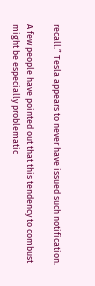recall.” Tesla appears to never have issued such notification.

A few people have pointed out that this tendency to combust might be especially problematic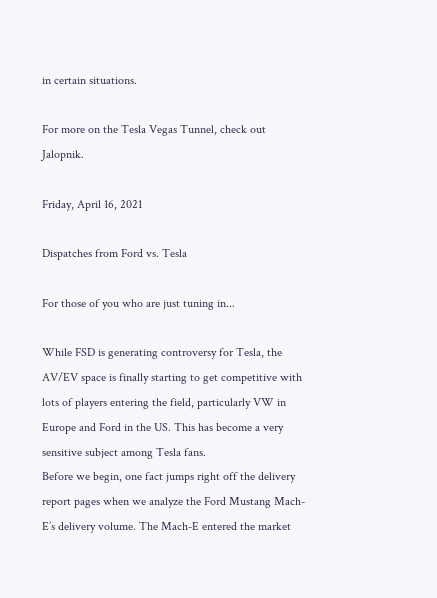in certain situations.

For more on the Tesla Vegas Tunnel, check out Jalopnik.

Friday, April 16, 2021

Dispatches from Ford vs. Tesla

For those of you who are just tuning in...

While FSD is generating controversy for Tesla, the AV/EV space is finally starting to get competitive with lots of players entering the field, particularly VW in Europe and Ford in the US. This has become a very sensitive subject among Tesla fans.
Before we begin, one fact jumps right off the delivery report pages when we analyze the Ford Mustang Mach-E’s delivery volume. The Mach-E entered the market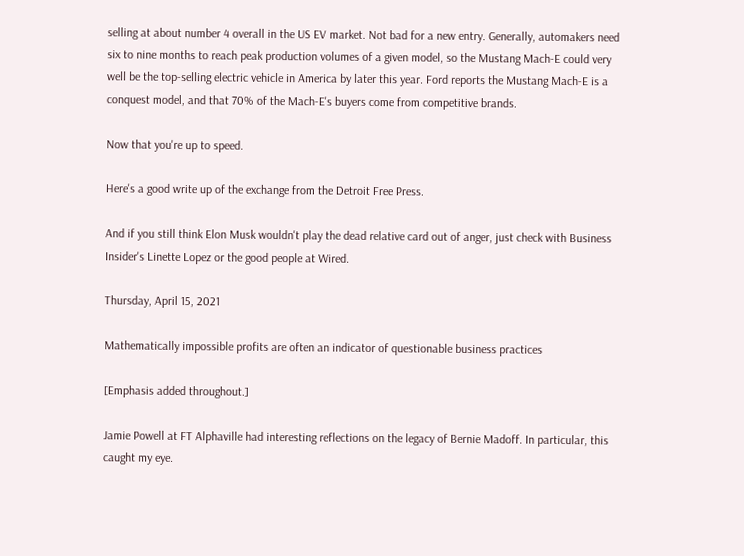selling at about number 4 overall in the US EV market. Not bad for a new entry. Generally, automakers need six to nine months to reach peak production volumes of a given model, so the Mustang Mach-E could very well be the top-selling electric vehicle in America by later this year. Ford reports the Mustang Mach-E is a conquest model, and that 70% of the Mach-E's buyers come from competitive brands.

Now that you're up to speed.

Here's a good write up of the exchange from the Detroit Free Press.

And if you still think Elon Musk wouldn't play the dead relative card out of anger, just check with Business Insider's Linette Lopez or the good people at Wired.

Thursday, April 15, 2021

Mathematically impossible profits are often an indicator of questionable business practices

[Emphasis added throughout.]

Jamie Powell at FT Alphaville had interesting reflections on the legacy of Bernie Madoff. In particular, this caught my eye.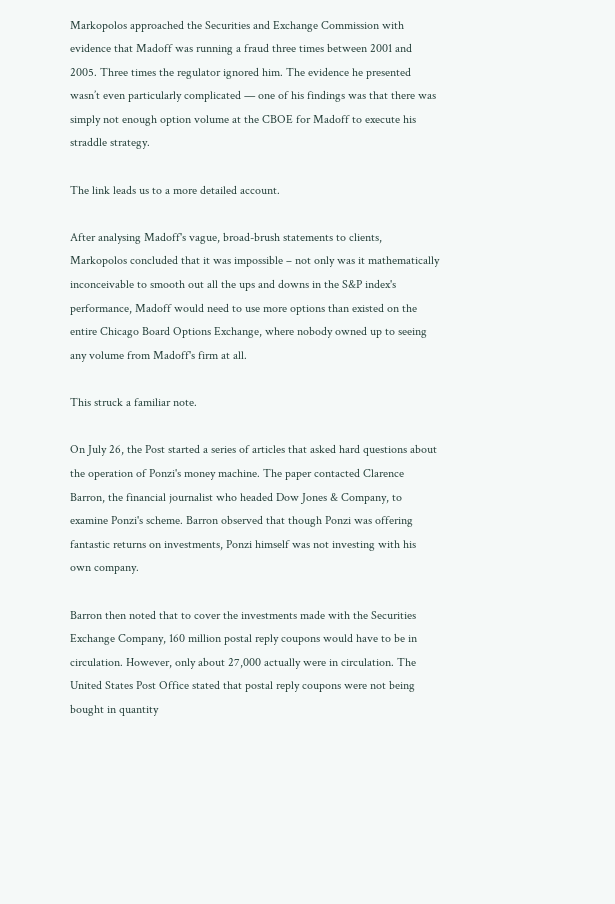Markopolos approached the Securities and Exchange Commission with evidence that Madoff was running a fraud three times between 2001 and 2005. Three times the regulator ignored him. The evidence he presented wasn’t even particularly complicated — one of his findings was that there was simply not enough option volume at the CBOE for Madoff to execute his straddle strategy.

The link leads us to a more detailed account.

After analysing Madoff's vague, broad-brush statements to clients, Markopolos concluded that it was impossible – not only was it mathematically inconceivable to smooth out all the ups and downs in the S&P index's performance, Madoff would need to use more options than existed on the entire Chicago Board Options Exchange, where nobody owned up to seeing any volume from Madoff's firm at all.

This struck a familiar note.

On July 26, the Post started a series of articles that asked hard questions about the operation of Ponzi's money machine. The paper contacted Clarence Barron, the financial journalist who headed Dow Jones & Company, to examine Ponzi's scheme. Barron observed that though Ponzi was offering fantastic returns on investments, Ponzi himself was not investing with his own company.

Barron then noted that to cover the investments made with the Securities Exchange Company, 160 million postal reply coupons would have to be in circulation. However, only about 27,000 actually were in circulation. The United States Post Office stated that postal reply coupons were not being bought in quantity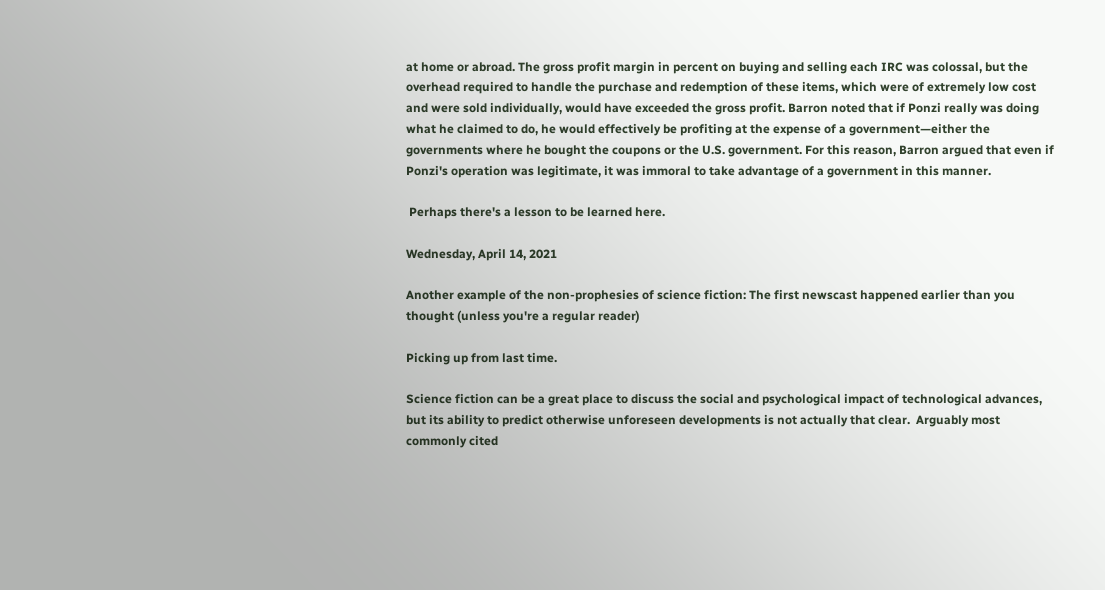at home or abroad. The gross profit margin in percent on buying and selling each IRC was colossal, but the overhead required to handle the purchase and redemption of these items, which were of extremely low cost and were sold individually, would have exceeded the gross profit. Barron noted that if Ponzi really was doing what he claimed to do, he would effectively be profiting at the expense of a government—either the governments where he bought the coupons or the U.S. government. For this reason, Barron argued that even if Ponzi's operation was legitimate, it was immoral to take advantage of a government in this manner.

 Perhaps there's a lesson to be learned here.

Wednesday, April 14, 2021

Another example of the non-prophesies of science fiction: The first newscast happened earlier than you thought (unless you're a regular reader)

Picking up from last time.

Science fiction can be a great place to discuss the social and psychological impact of technological advances, but its ability to predict otherwise unforeseen developments is not actually that clear.  Arguably most commonly cited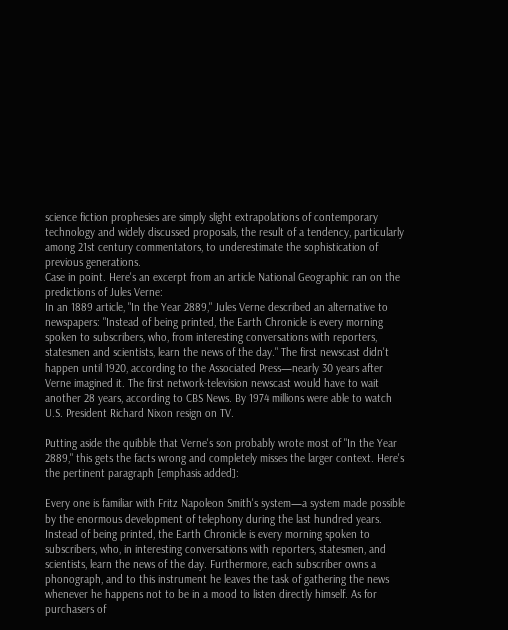science fiction prophesies are simply slight extrapolations of contemporary technology and widely discussed proposals, the result of a tendency, particularly among 21st century commentators, to underestimate the sophistication of previous generations.
Case in point. Here's an excerpt from an article National Geographic ran on the predictions of Jules Verne:
In an 1889 article, "In the Year 2889," Jules Verne described an alternative to newspapers: "Instead of being printed, the Earth Chronicle is every morning spoken to subscribers, who, from interesting conversations with reporters, statesmen and scientists, learn the news of the day." The first newscast didn't happen until 1920, according to the Associated Press—nearly 30 years after Verne imagined it. The first network-television newscast would have to wait another 28 years, according to CBS News. By 1974 millions were able to watch U.S. President Richard Nixon resign on TV.

Putting aside the quibble that Verne's son probably wrote most of "In the Year 2889," this gets the facts wrong and completely misses the larger context. Here's the pertinent paragraph [emphasis added]:

Every one is familiar with Fritz Napoleon Smith's system—a system made possible by the enormous development of telephony during the last hundred years. Instead of being printed, the Earth Chronicle is every morning spoken to subscribers, who, in interesting conversations with reporters, statesmen, and scientists, learn the news of the day. Furthermore, each subscriber owns a phonograph, and to this instrument he leaves the task of gathering the news whenever he happens not to be in a mood to listen directly himself. As for purchasers of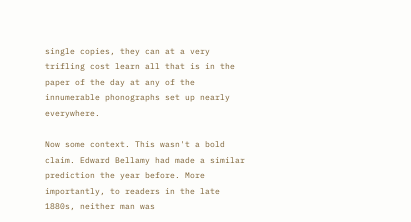single copies, they can at a very trifling cost learn all that is in the paper of the day at any of the innumerable phonographs set up nearly everywhere.

Now some context. This wasn't a bold claim. Edward Bellamy had made a similar prediction the year before. More importantly, to readers in the late 1880s, neither man was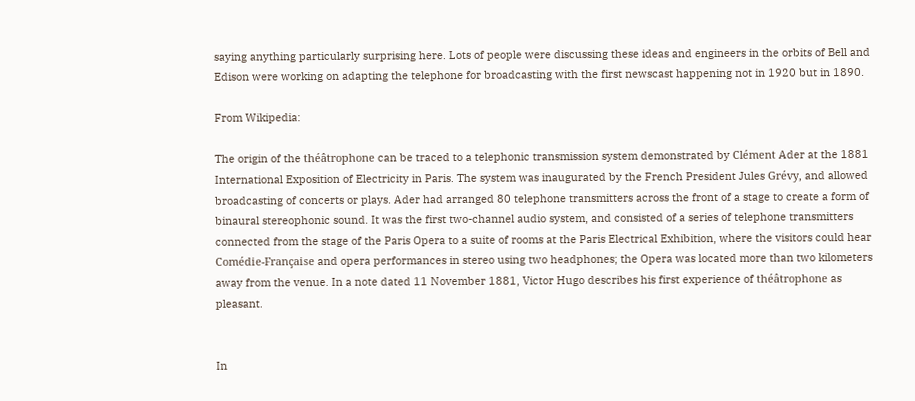saying anything particularly surprising here. Lots of people were discussing these ideas and engineers in the orbits of Bell and Edison were working on adapting the telephone for broadcasting with the first newscast happening not in 1920 but in 1890.

From Wikipedia:

The origin of the théâtrophone can be traced to a telephonic transmission system demonstrated by Clément Ader at the 1881 International Exposition of Electricity in Paris. The system was inaugurated by the French President Jules Grévy, and allowed broadcasting of concerts or plays. Ader had arranged 80 telephone transmitters across the front of a stage to create a form of binaural stereophonic sound. It was the first two-channel audio system, and consisted of a series of telephone transmitters connected from the stage of the Paris Opera to a suite of rooms at the Paris Electrical Exhibition, where the visitors could hear Comédie-Française and opera performances in stereo using two headphones; the Opera was located more than two kilometers away from the venue. In a note dated 11 November 1881, Victor Hugo describes his first experience of théâtrophone as pleasant.


In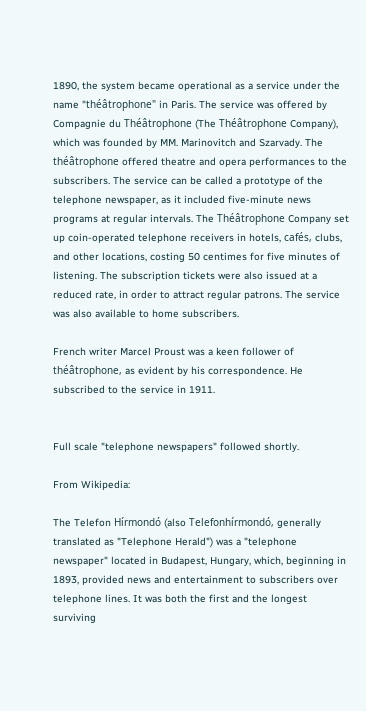1890, the system became operational as a service under the name "théâtrophone" in Paris. The service was offered by Compagnie du Théâtrophone (The Théâtrophone Company), which was founded by MM. Marinovitch and Szarvady. The théâtrophone offered theatre and opera performances to the subscribers. The service can be called a prototype of the telephone newspaper, as it included five-minute news programs at regular intervals. The Théâtrophone Company set up coin-operated telephone receivers in hotels, cafés, clubs, and other locations, costing 50 centimes for five minutes of listening. The subscription tickets were also issued at a reduced rate, in order to attract regular patrons. The service was also available to home subscribers.

French writer Marcel Proust was a keen follower of théâtrophone, as evident by his correspondence. He subscribed to the service in 1911.


Full scale "telephone newspapers" followed shortly.

From Wikipedia:

The Telefon Hírmondó (also Telefonhírmondó, generally translated as "Telephone Herald") was a "telephone newspaper" located in Budapest, Hungary, which, beginning in 1893, provided news and entertainment to subscribers over telephone lines. It was both the first and the longest surviving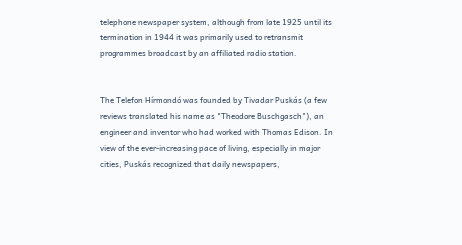telephone newspaper system, although from late 1925 until its termination in 1944 it was primarily used to retransmit programmes broadcast by an affiliated radio station.


The Telefon Hírmondó was founded by Tivadar Puskás (a few reviews translated his name as "Theodore Buschgasch"), an engineer and inventor who had worked with Thomas Edison. In view of the ever-increasing pace of living, especially in major cities, Puskás recognized that daily newspapers,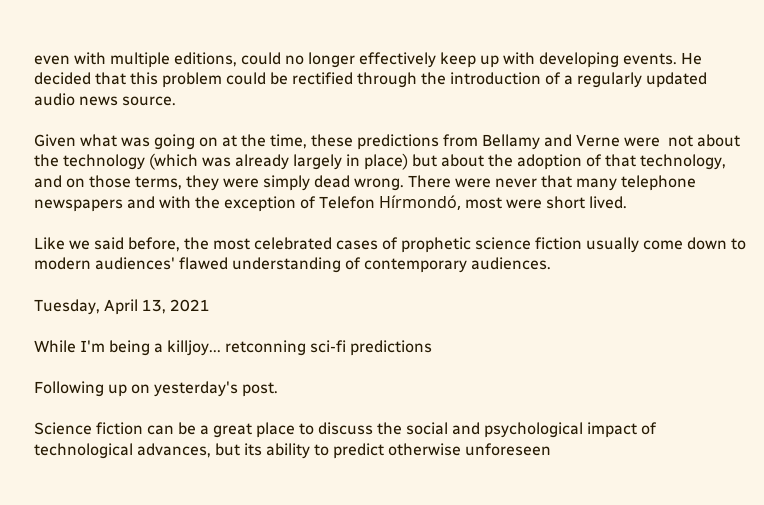even with multiple editions, could no longer effectively keep up with developing events. He decided that this problem could be rectified through the introduction of a regularly updated audio news source.

Given what was going on at the time, these predictions from Bellamy and Verne were  not about the technology (which was already largely in place) but about the adoption of that technology, and on those terms, they were simply dead wrong. There were never that many telephone newspapers and with the exception of Telefon Hírmondó, most were short lived.

Like we said before, the most celebrated cases of prophetic science fiction usually come down to modern audiences' flawed understanding of contemporary audiences.

Tuesday, April 13, 2021

While I'm being a killjoy... retconning sci-fi predictions

Following up on yesterday's post.

Science fiction can be a great place to discuss the social and psychological impact of technological advances, but its ability to predict otherwise unforeseen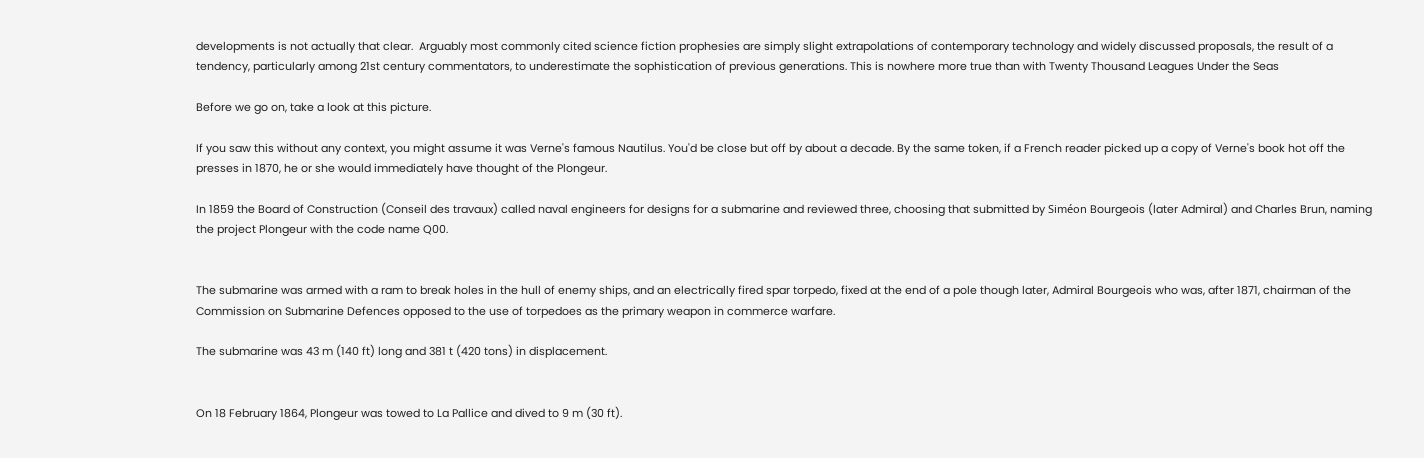developments is not actually that clear.  Arguably most commonly cited science fiction prophesies are simply slight extrapolations of contemporary technology and widely discussed proposals, the result of a tendency, particularly among 21st century commentators, to underestimate the sophistication of previous generations. This is nowhere more true than with Twenty Thousand Leagues Under the Seas

Before we go on, take a look at this picture.

If you saw this without any context, you might assume it was Verne's famous Nautilus. You'd be close but off by about a decade. By the same token, if a French reader picked up a copy of Verne's book hot off the presses in 1870, he or she would immediately have thought of the Plongeur.

In 1859 the Board of Construction (Conseil des travaux) called naval engineers for designs for a submarine and reviewed three, choosing that submitted by Siméon Bourgeois (later Admiral) and Charles Brun, naming the project Plongeur with the code name Q00.


The submarine was armed with a ram to break holes in the hull of enemy ships, and an electrically fired spar torpedo, fixed at the end of a pole though later, Admiral Bourgeois who was, after 1871, chairman of the Commission on Submarine Defences opposed to the use of torpedoes as the primary weapon in commerce warfare.

The submarine was 43 m (140 ft) long and 381 t (420 tons) in displacement.


On 18 February 1864, Plongeur was towed to La Pallice and dived to 9 m (30 ft).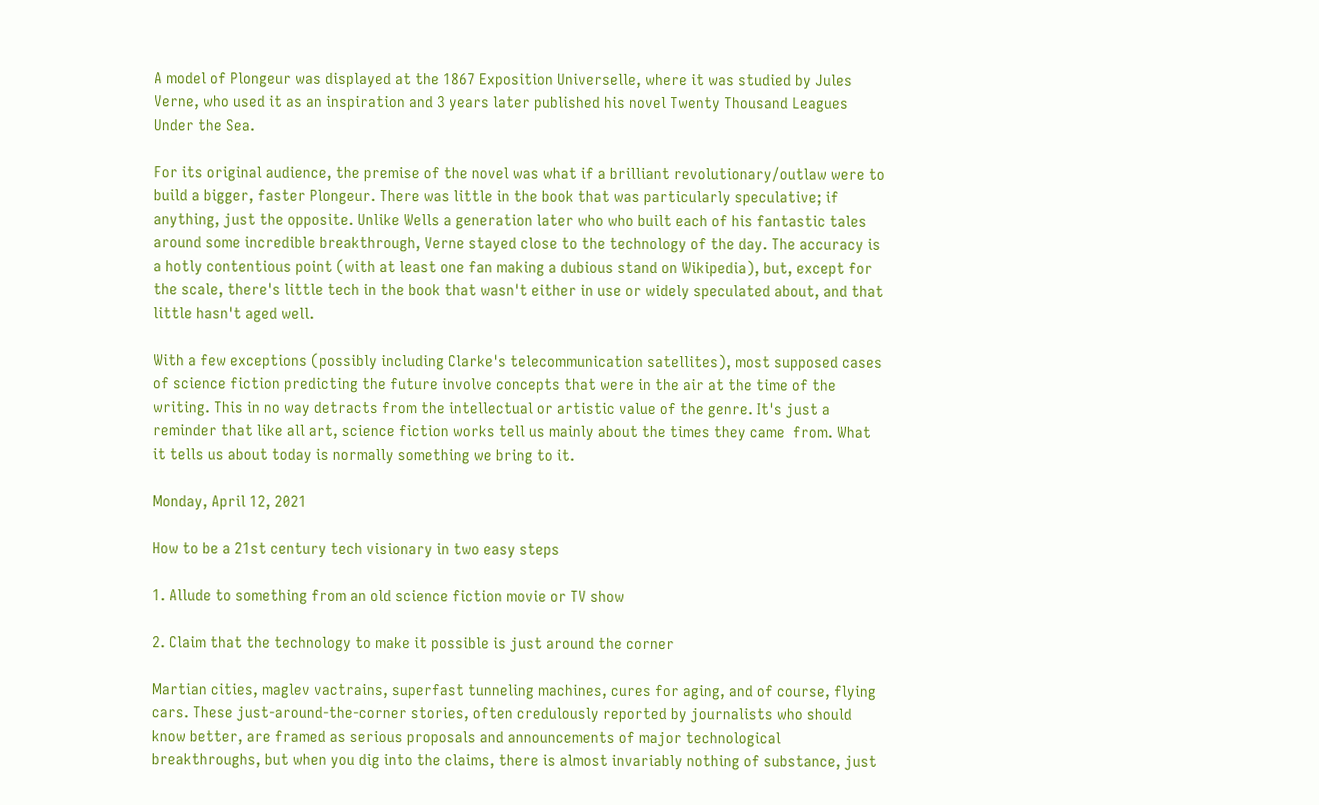A model of Plongeur was displayed at the 1867 Exposition Universelle, where it was studied by Jules Verne, who used it as an inspiration and 3 years later published his novel Twenty Thousand Leagues Under the Sea.

For its original audience, the premise of the novel was what if a brilliant revolutionary/outlaw were to build a bigger, faster Plongeur. There was little in the book that was particularly speculative; if anything, just the opposite. Unlike Wells a generation later who who built each of his fantastic tales around some incredible breakthrough, Verne stayed close to the technology of the day. The accuracy is a hotly contentious point (with at least one fan making a dubious stand on Wikipedia), but, except for the scale, there's little tech in the book that wasn't either in use or widely speculated about, and that little hasn't aged well.

With a few exceptions (possibly including Clarke's telecommunication satellites), most supposed cases of science fiction predicting the future involve concepts that were in the air at the time of the writing. This in no way detracts from the intellectual or artistic value of the genre. It's just a reminder that like all art, science fiction works tell us mainly about the times they came  from. What it tells us about today is normally something we bring to it.

Monday, April 12, 2021

How to be a 21st century tech visionary in two easy steps

1. Allude to something from an old science fiction movie or TV show

2. Claim that the technology to make it possible is just around the corner

Martian cities, maglev vactrains, superfast tunneling machines, cures for aging, and of course, flying cars. These just-around-the-corner stories, often credulously reported by journalists who should know better, are framed as serious proposals and announcements of major technological breakthroughs, but when you dig into the claims, there is almost invariably nothing of substance, just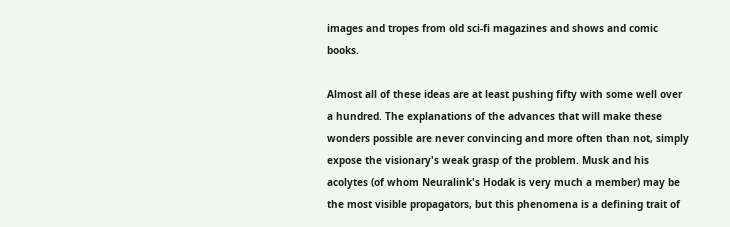images and tropes from old sci-fi magazines and shows and comic books.

Almost all of these ideas are at least pushing fifty with some well over a hundred. The explanations of the advances that will make these wonders possible are never convincing and more often than not, simply expose the visionary's weak grasp of the problem. Musk and his acolytes (of whom Neuralink's Hodak is very much a member) may be the most visible propagators, but this phenomena is a defining trait of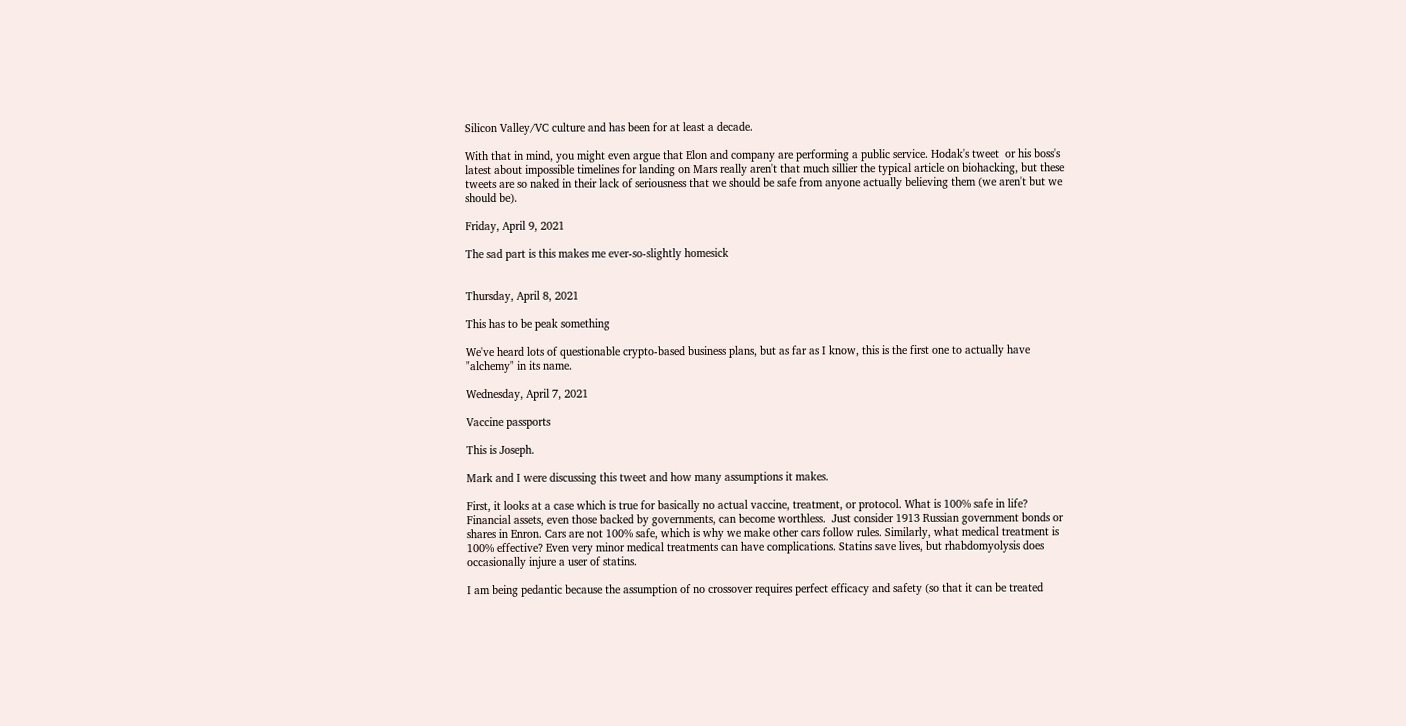Silicon Valley/VC culture and has been for at least a decade.

With that in mind, you might even argue that Elon and company are performing a public service. Hodak's tweet  or his boss's latest about impossible timelines for landing on Mars really aren't that much sillier the typical article on biohacking, but these tweets are so naked in their lack of seriousness that we should be safe from anyone actually believing them (we aren't but we should be).

Friday, April 9, 2021

The sad part is this makes me ever-so-slightly homesick


Thursday, April 8, 2021

This has to be peak something

We've heard lots of questionable crypto-based business plans, but as far as I know, this is the first one to actually have "alchemy" in its name.

Wednesday, April 7, 2021

Vaccine passports

This is Joseph.

Mark and I were discussing this tweet and how many assumptions it makes.

First, it looks at a case which is true for basically no actual vaccine, treatment, or protocol. What is 100% safe in life? Financial assets, even those backed by governments, can become worthless.  Just consider 1913 Russian government bonds or shares in Enron. Cars are not 100% safe, which is why we make other cars follow rules. Similarly, what medical treatment is 100% effective? Even very minor medical treatments can have complications. Statins save lives, but rhabdomyolysis does occasionally injure a user of statins.

I am being pedantic because the assumption of no crossover requires perfect efficacy and safety (so that it can be treated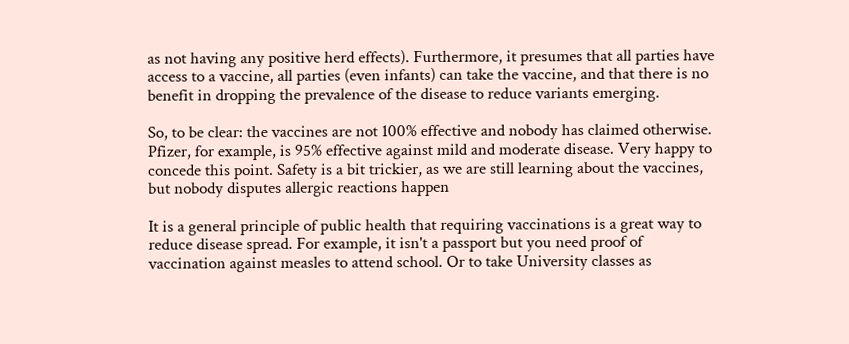as not having any positive herd effects). Furthermore, it presumes that all parties have access to a vaccine, all parties (even infants) can take the vaccine, and that there is no benefit in dropping the prevalence of the disease to reduce variants emerging.

So, to be clear: the vaccines are not 100% effective and nobody has claimed otherwise. Pfizer, for example, is 95% effective against mild and moderate disease. Very happy to concede this point. Safety is a bit trickier, as we are still learning about the vaccines, but nobody disputes allergic reactions happen

It is a general principle of public health that requiring vaccinations is a great way to reduce disease spread. For example, it isn't a passport but you need proof of vaccination against measles to attend school. Or to take University classes as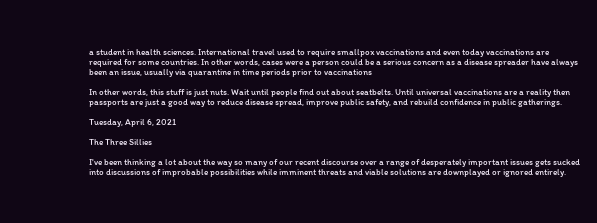a student in health sciences. International travel used to require smallpox vaccinations and even today vaccinations are required for some countries. In other words, cases were a person could be a serious concern as a disease spreader have always been an issue, usually via quarantine in time periods prior to vaccinations

In other words, this stuff is just nuts. Wait until people find out about seatbelts. Until universal vaccinations are a reality then passports are just a good way to reduce disease spread, improve public safety, and rebuild confidence in public gatherings.

Tuesday, April 6, 2021

The Three Sillies

I've been thinking a lot about the way so many of our recent discourse over a range of desperately important issues gets sucked into discussions of improbable possibilities while imminent threats and viable solutions are downplayed or ignored entirely.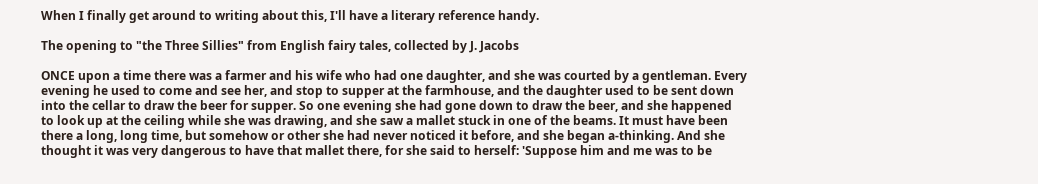When I finally get around to writing about this, I'll have a literary reference handy.

The opening to "the Three Sillies" from English fairy tales, collected by J. Jacobs

ONCE upon a time there was a farmer and his wife who had one daughter, and she was courted by a gentleman. Every evening he used to come and see her, and stop to supper at the farmhouse, and the daughter used to be sent down into the cellar to draw the beer for supper. So one evening she had gone down to draw the beer, and she happened to look up at the ceiling while she was drawing, and she saw a mallet stuck in one of the beams. It must have been there a long, long time, but somehow or other she had never noticed it before, and she began a-thinking. And she thought it was very dangerous to have that mallet there, for she said to herself: 'Suppose him and me was to be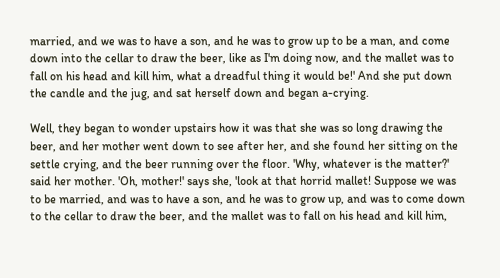married, and we was to have a son, and he was to grow up to be a man, and come down into the cellar to draw the beer, like as I'm doing now, and the mallet was to fall on his head and kill him, what a dreadful thing it would be!' And she put down the candle and the jug, and sat herself down and began a-crying.

Well, they began to wonder upstairs how it was that she was so long drawing the beer, and her mother went down to see after her, and she found her sitting on the settle crying, and the beer running over the floor. 'Why, whatever is the matter?' said her mother. 'Oh, mother!' says she, 'look at that horrid mallet! Suppose we was to be married, and was to have a son, and he was to grow up, and was to come down to the cellar to draw the beer, and the mallet was to fall on his head and kill him,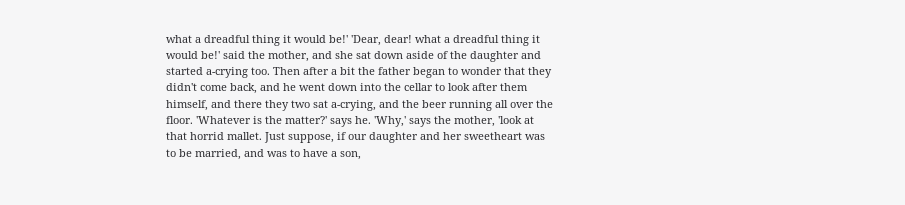what a dreadful thing it would be!' 'Dear, dear! what a dreadful thing it would be!' said the mother, and she sat down aside of the daughter and started a-crying too. Then after a bit the father began to wonder that they didn't come back, and he went down into the cellar to look after them himself, and there they two sat a-crying, and the beer running all over the floor. 'Whatever is the matter?' says he. 'Why,' says the mother, 'look at that horrid mallet. Just suppose, if our daughter and her sweetheart was to be married, and was to have a son,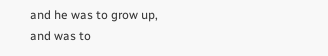and he was to grow up, and was to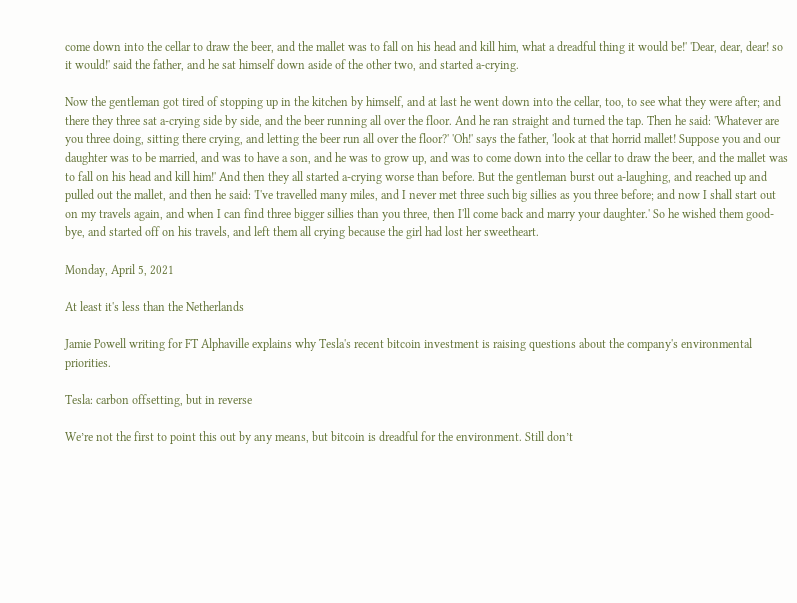come down into the cellar to draw the beer, and the mallet was to fall on his head and kill him, what a dreadful thing it would be!' 'Dear, dear, dear! so it would!' said the father, and he sat himself down aside of the other two, and started a-crying.

Now the gentleman got tired of stopping up in the kitchen by himself, and at last he went down into the cellar, too, to see what they were after; and there they three sat a-crying side by side, and the beer running all over the floor. And he ran straight and turned the tap. Then he said: 'Whatever are you three doing, sitting there crying, and letting the beer run all over the floor?' 'Oh!' says the father, 'look at that horrid mallet! Suppose you and our daughter was to be married, and was to have a son, and he was to grow up, and was to come down into the cellar to draw the beer, and the mallet was to fall on his head and kill him!' And then they all started a-crying worse than before. But the gentleman burst out a-laughing, and reached up and pulled out the mallet, and then he said: 'I've travelled many miles, and I never met three such big sillies as you three before; and now I shall start out on my travels again, and when I can find three bigger sillies than you three, then I'll come back and marry your daughter.' So he wished them good-bye, and started off on his travels, and left them all crying because the girl had lost her sweetheart.

Monday, April 5, 2021

At least it's less than the Netherlands

Jamie Powell writing for FT Alphaville explains why Tesla's recent bitcoin investment is raising questions about the company's environmental priorities.

Tesla: carbon offsetting, but in reverse

We’re not the first to point this out by any means, but bitcoin is dreadful for the environment. Still don’t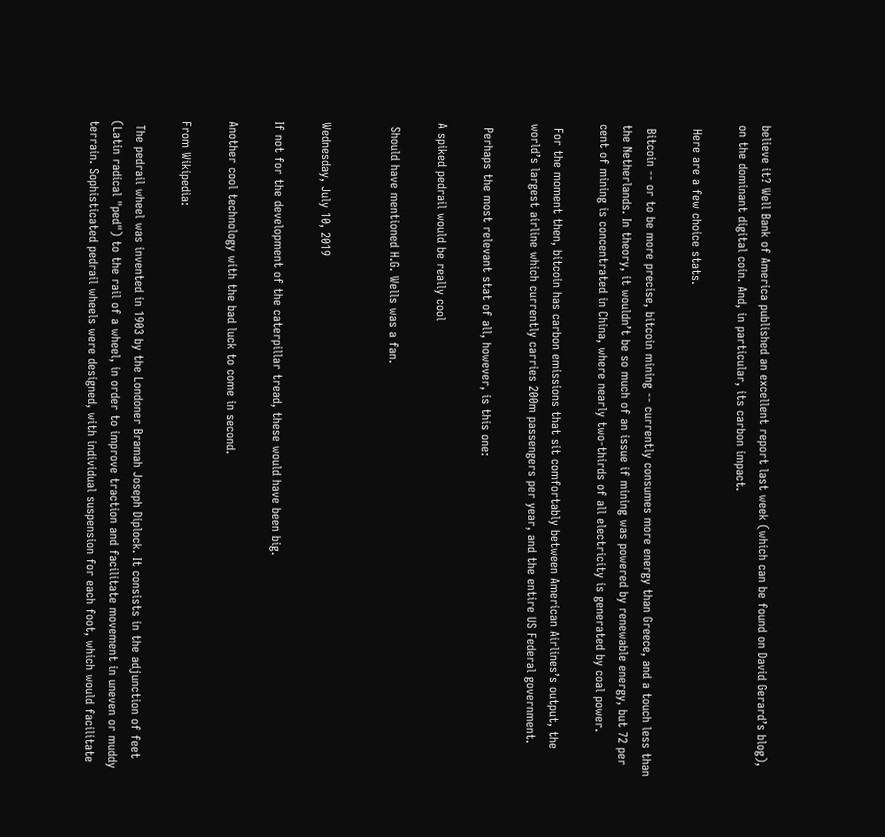believe it? Well Bank of America published an excellent report last week (which can be found on David Gerard’s blog), on the dominant digital coin. And, in particular, its carbon impact.

 Here are a few choice stats.

 Bitcoin -- or to be more precise, bitcoin mining -- currently consumes more energy than Greece, and a touch less than the Netherlands. In theory, it wouldn’t be so much of an issue if mining was powered by renewable energy, but 72 per cent of mining is concentrated in China, where nearly two-thirds of all electricity is generated by coal power.

 For the moment then, bitcoin has carbon emissions that sit comfortably between American Airlines’s output, the world’s largest airline which currently carries 200m passengers per year, and the entire US Federal government.

 Perhaps the most relevant stat of all, however, is this one:

A spiked pedrail would be really cool

 Should have mentioned H.G. Wells was a fan.


Wednesday, July 10, 2019

If not for the development of the caterpillar tread, these would have been big.

Another cool technology with the bad luck to come in second.

From Wikipedia:

 The pedrail wheel was invented in 1903 by the Londoner Bramah Joseph Diplock. It consists in the adjunction of feet (Latin radical "ped") to the rail of a wheel, in order to improve traction and facilitate movement in uneven or muddy terrain. Sophisticated pedrail wheels were designed, with individual suspension for each foot, which would facilitate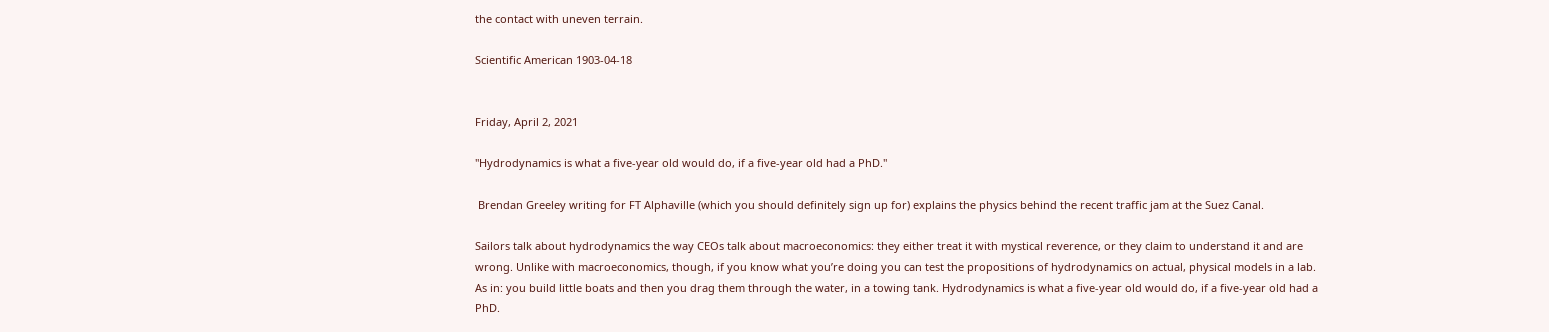the contact with uneven terrain.

Scientific American 1903-04-18


Friday, April 2, 2021

"Hydrodynamics is what a five-year old would do, if a five-year old had a PhD."

 Brendan Greeley writing for FT Alphaville (which you should definitely sign up for) explains the physics behind the recent traffic jam at the Suez Canal.

Sailors talk about hydrodynamics the way CEOs talk about macroeconomics: they either treat it with mystical reverence, or they claim to understand it and are wrong. Unlike with macroeconomics, though, if you know what you’re doing you can test the propositions of hydrodynamics on actual, physical models in a lab. As in: you build little boats and then you drag them through the water, in a towing tank. Hydrodynamics is what a five-year old would do, if a five-year old had a PhD.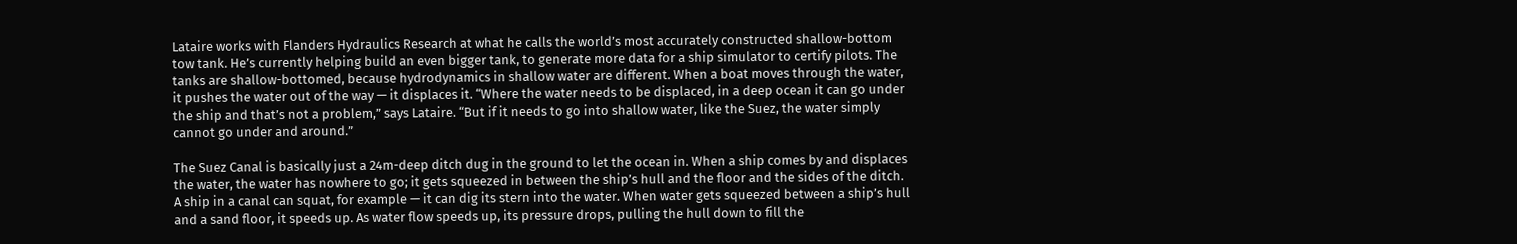Lataire works with Flanders Hydraulics Research at what he calls the world’s most accurately constructed shallow-bottom tow tank. He’s currently helping build an even bigger tank, to generate more data for a ship simulator to certify pilots. The tanks are shallow-bottomed, because hydrodynamics in shallow water are different. When a boat moves through the water, it pushes the water out of the way — it displaces it. “Where the water needs to be displaced, in a deep ocean it can go under the ship and that’s not a problem,” says Lataire. “But if it needs to go into shallow water, like the Suez, the water simply cannot go under and around.”

The Suez Canal is basically just a 24m-deep ditch dug in the ground to let the ocean in. When a ship comes by and displaces the water, the water has nowhere to go; it gets squeezed in between the ship’s hull and the floor and the sides of the ditch. A ship in a canal can squat, for example — it can dig its stern into the water. When water gets squeezed between a ship’s hull and a sand floor, it speeds up. As water flow speeds up, its pressure drops, pulling the hull down to fill the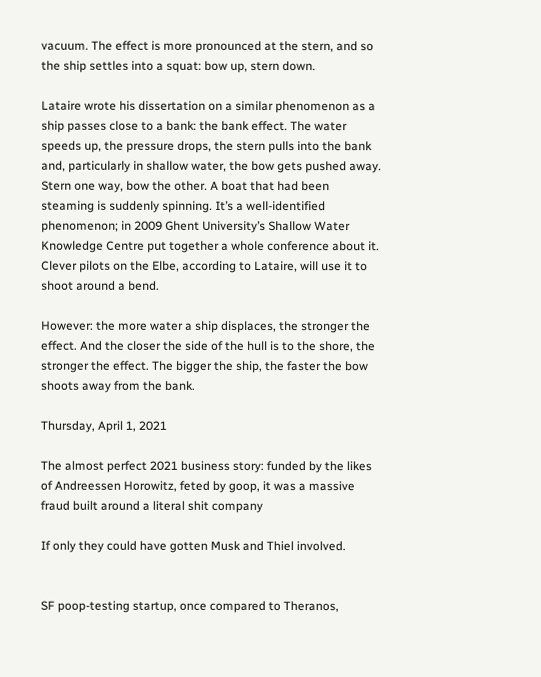vacuum. The effect is more pronounced at the stern, and so the ship settles into a squat: bow up, stern down.

Lataire wrote his dissertation on a similar phenomenon as a ship passes close to a bank: the bank effect. The water speeds up, the pressure drops, the stern pulls into the bank and, particularly in shallow water, the bow gets pushed away. Stern one way, bow the other. A boat that had been steaming is suddenly spinning. It’s a well-identified phenomenon; in 2009 Ghent University’s Shallow Water Knowledge Centre put together a whole conference about it. Clever pilots on the Elbe, according to Lataire, will use it to shoot around a bend.

However: the more water a ship displaces, the stronger the effect. And the closer the side of the hull is to the shore, the stronger the effect. The bigger the ship, the faster the bow shoots away from the bank.

Thursday, April 1, 2021

The almost perfect 2021 business story: funded by the likes of Andreessen Horowitz, feted by goop, it was a massive fraud built around a literal shit company

If only they could have gotten Musk and Thiel involved.


SF poop-testing startup, once compared to Theranos,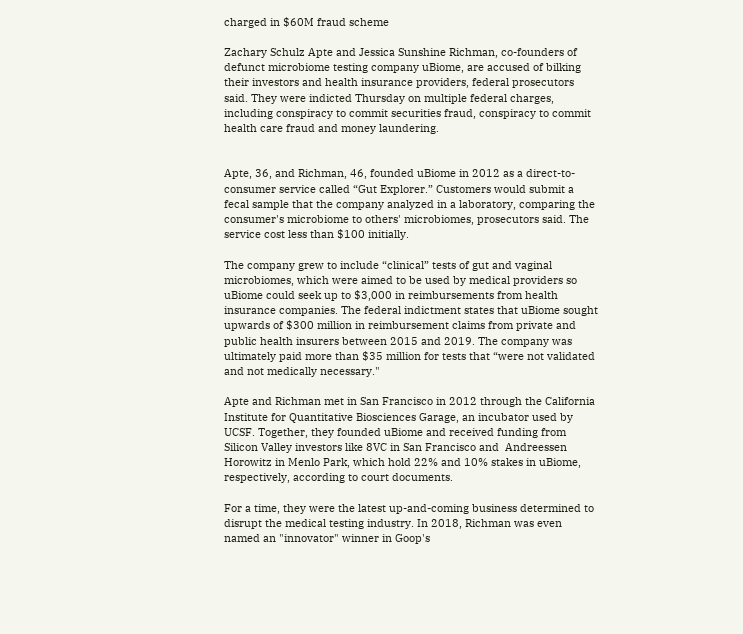charged in $60M fraud scheme

Zachary Schulz Apte and Jessica Sunshine Richman, co-founders of defunct microbiome testing company uBiome, are accused of bilking their investors and health insurance providers, federal prosecutors said. They were indicted Thursday on multiple federal charges, including conspiracy to commit securities fraud, conspiracy to commit health care fraud and money laundering.


Apte, 36, and Richman, 46, founded uBiome in 2012 as a direct-to-consumer service called “Gut Explorer.” Customers would submit a fecal sample that the company analyzed in a laboratory, comparing the consumer's microbiome to others' microbiomes, prosecutors said. The service cost less than $100 initially.

The company grew to include “clinical” tests of gut and vaginal microbiomes, which were aimed to be used by medical providers so uBiome could seek up to $3,000 in reimbursements from health insurance companies. The federal indictment states that uBiome sought upwards of $300 million in reimbursement claims from private and public health insurers between 2015 and 2019. The company was ultimately paid more than $35 million for tests that “were not validated and not medically necessary."

Apte and Richman met in San Francisco in 2012 through the California Institute for Quantitative Biosciences Garage, an incubator used by UCSF. Together, they founded uBiome and received funding from Silicon Valley investors like 8VC in San Francisco and  Andreessen Horowitz in Menlo Park, which hold 22% and 10% stakes in uBiome, respectively, according to court documents.

For a time, they were the latest up-and-coming business determined to disrupt the medical testing industry. In 2018, Richman was even named an "innovator" winner in Goop's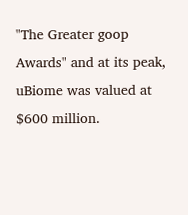"The Greater goop Awards" and at its peak, uBiome was valued at $600 million.